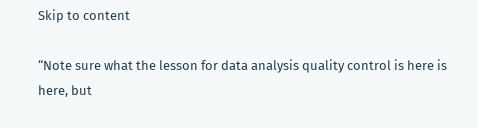Skip to content

“Note sure what the lesson for data analysis quality control is here is here, but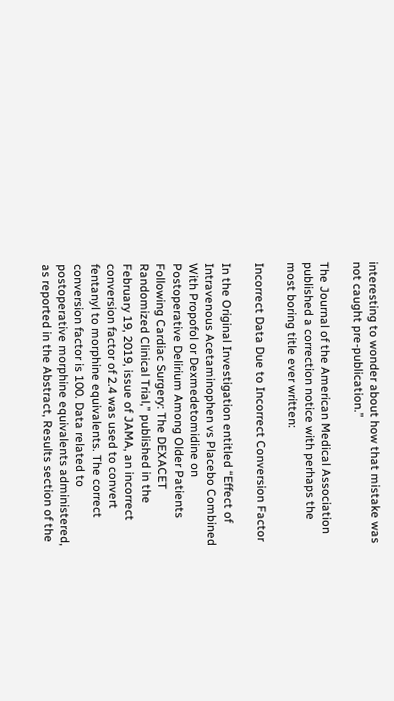interesting to wonder about how that mistake was not caught pre-publication.”

The Journal of the American Medical Association published a correction notice with perhaps the most boring title ever written:

Incorrect Data Due to Incorrect Conversion Factor

In the Original Investigation entitled “Effect of Intravenous Acetaminophen vs Placebo Combined With Propofol or Dexmedetomidine on Postoperative Delirium Among Older Patients Following Cardiac Surgery: The DEXACET Randomized Clinical Trial,” published in the February 19, 2019, issue of JAMA, an incorrect conversion factor of 2.4 was used to convert fentanyl to morphine equivalents. The correct conversion factor is 100. Data related to postoperative morphine equivalents administered, as reported in the Abstract, Results section of the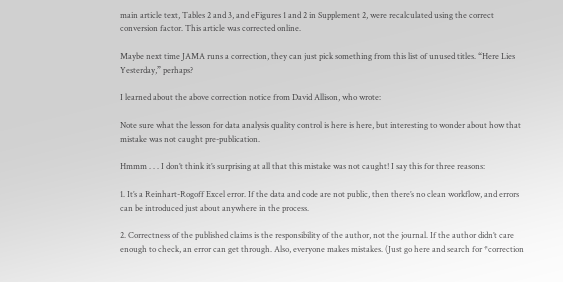main article text, Tables 2 and 3, and eFigures 1 and 2 in Supplement 2, were recalculated using the correct conversion factor. This article was corrected online.

Maybe next time JAMA runs a correction, they can just pick something from this list of unused titles. “Here Lies Yesterday,” perhaps?

I learned about the above correction notice from David Allison, who wrote:

Note sure what the lesson for data analysis quality control is here is here, but interesting to wonder about how that mistake was not caught pre-publication.

Hmmm . . . I don’t think it’s surprising at all that this mistake was not caught! I say this for three reasons:

1. It’s a Reinhart-Rogoff Excel error. If the data and code are not public, then there’s no clean workflow, and errors can be introduced just about anywhere in the process.

2. Correctness of the published claims is the responsibility of the author, not the journal. If the author didn’t care enough to check, an error can get through. Also, everyone makes mistakes. (Just go here and search for *correction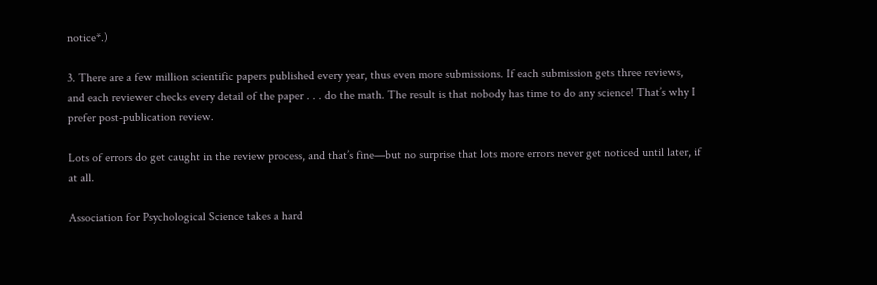notice*.)

3. There are a few million scientific papers published every year, thus even more submissions. If each submission gets three reviews, and each reviewer checks every detail of the paper . . . do the math. The result is that nobody has time to do any science! That’s why I prefer post-publication review.

Lots of errors do get caught in the review process, and that’s fine—but no surprise that lots more errors never get noticed until later, if at all.

Association for Psychological Science takes a hard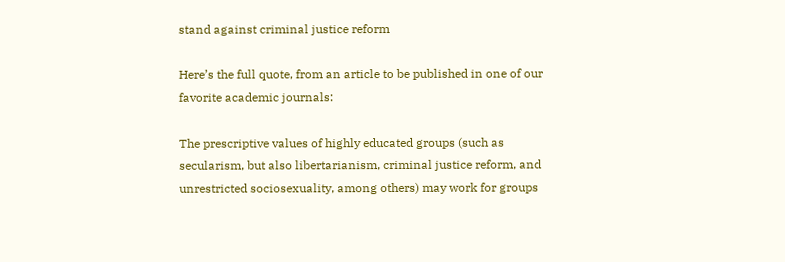stand against criminal justice reform

Here’s the full quote, from an article to be published in one of our favorite academic journals:

The prescriptive values of highly educated groups (such as secularism, but also libertarianism, criminal justice reform, and unrestricted sociosexuality, among others) may work for groups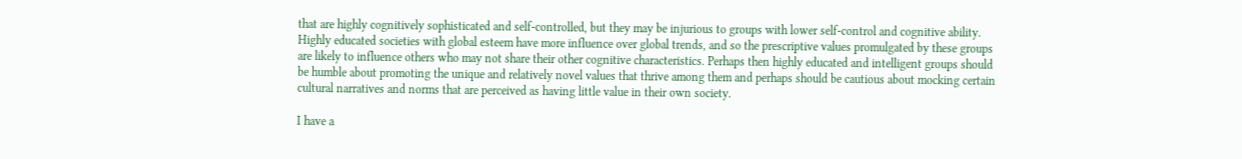that are highly cognitively sophisticated and self-controlled, but they may be injurious to groups with lower self-control and cognitive ability. Highly educated societies with global esteem have more influence over global trends, and so the prescriptive values promulgated by these groups are likely to influence others who may not share their other cognitive characteristics. Perhaps then highly educated and intelligent groups should be humble about promoting the unique and relatively novel values that thrive among them and perhaps should be cautious about mocking certain cultural narratives and norms that are perceived as having little value in their own society.

I have a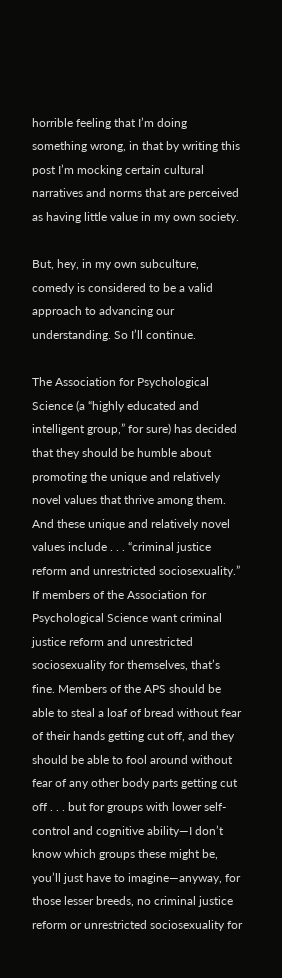horrible feeling that I’m doing something wrong, in that by writing this post I’m mocking certain cultural narratives and norms that are perceived as having little value in my own society.

But, hey, in my own subculture, comedy is considered to be a valid approach to advancing our understanding. So I’ll continue.

The Association for Psychological Science (a “highly educated and intelligent group,” for sure) has decided that they should be humble about promoting the unique and relatively novel values that thrive among them. And these unique and relatively novel values include . . . “criminal justice reform and unrestricted sociosexuality.” If members of the Association for Psychological Science want criminal justice reform and unrestricted sociosexuality for themselves, that’s fine. Members of the APS should be able to steal a loaf of bread without fear of their hands getting cut off, and they should be able to fool around without fear of any other body parts getting cut off . . . but for groups with lower self-control and cognitive ability—I don’t know which groups these might be, you’ll just have to imagine—anyway, for those lesser breeds, no criminal justice reform or unrestricted sociosexuality for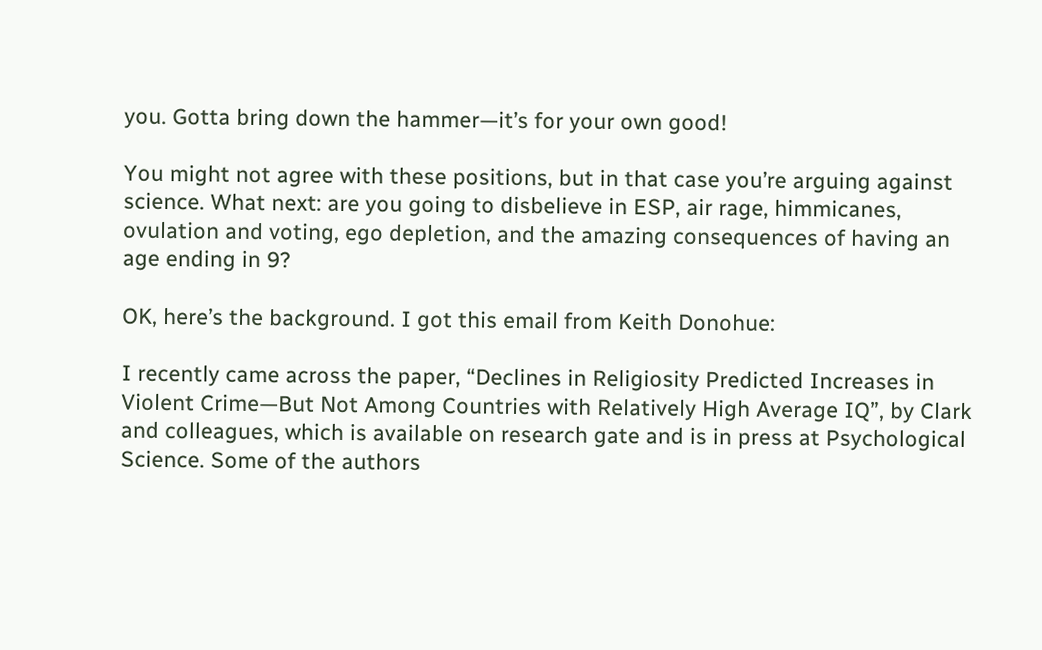you. Gotta bring down the hammer—it’s for your own good!

You might not agree with these positions, but in that case you’re arguing against science. What next: are you going to disbelieve in ESP, air rage, himmicanes, ovulation and voting, ego depletion, and the amazing consequences of having an age ending in 9?

OK, here’s the background. I got this email from Keith Donohue:

I recently came across the paper, “Declines in Religiosity Predicted Increases in Violent Crime—But Not Among Countries with Relatively High Average IQ”, by Clark and colleagues, which is available on research gate and is in press at Psychological Science. Some of the authors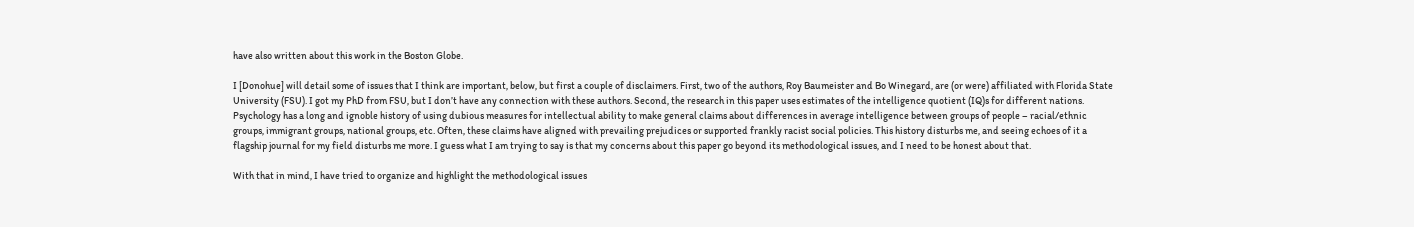have also written about this work in the Boston Globe.

I [Donohue] will detail some of issues that I think are important, below, but first a couple of disclaimers. First, two of the authors, Roy Baumeister and Bo Winegard, are (or were) affiliated with Florida State University (FSU). I got my PhD from FSU, but I don’t have any connection with these authors. Second, the research in this paper uses estimates of the intelligence quotient (IQ)s for different nations. Psychology has a long and ignoble history of using dubious measures for intellectual ability to make general claims about differences in average intelligence between groups of people – racial/ethnic groups, immigrant groups, national groups, etc. Often, these claims have aligned with prevailing prejudices or supported frankly racist social policies. This history disturbs me, and seeing echoes of it a flagship journal for my field disturbs me more. I guess what I am trying to say is that my concerns about this paper go beyond its methodological issues, and I need to be honest about that.

With that in mind, I have tried to organize and highlight the methodological issues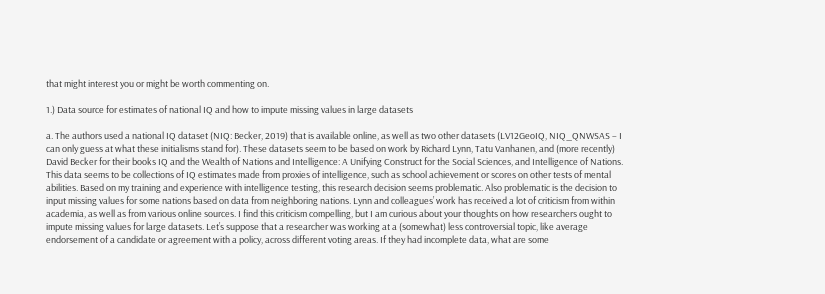that might interest you or might be worth commenting on.

1.) Data source for estimates of national IQ and how to impute missing values in large datasets

a. The authors used a national IQ dataset (NIQ: Becker, 2019) that is available online, as well as two other datasets (LV12GeoIQ, NIQ_QNWSAS – I can only guess at what these initialisms stand for). These datasets seem to be based on work by Richard Lynn, Tatu Vanhanen, and (more recently) David Becker for their books IQ and the Wealth of Nations and Intelligence: A Unifying Construct for the Social Sciences, and Intelligence of Nations. This data seems to be collections of IQ estimates made from proxies of intelligence, such as school achievement or scores on other tests of mental abilities. Based on my training and experience with intelligence testing, this research decision seems problematic. Also problematic is the decision to input missing values for some nations based on data from neighboring nations. Lynn and colleagues’ work has received a lot of criticism from within academia, as well as from various online sources. I find this criticism compelling, but I am curious about your thoughts on how researchers ought to impute missing values for large datasets. Let’s suppose that a researcher was working at a (somewhat) less controversial topic, like average endorsement of a candidate or agreement with a policy, across different voting areas. If they had incomplete data, what are some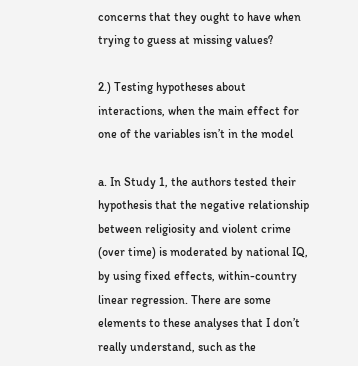concerns that they ought to have when trying to guess at missing values?

2.) Testing hypotheses about interactions, when the main effect for one of the variables isn’t in the model

a. In Study 1, the authors tested their hypothesis that the negative relationship between religiosity and violent crime (over time) is moderated by national IQ, by using fixed effects, within-country linear regression. There are some elements to these analyses that I don’t really understand, such as the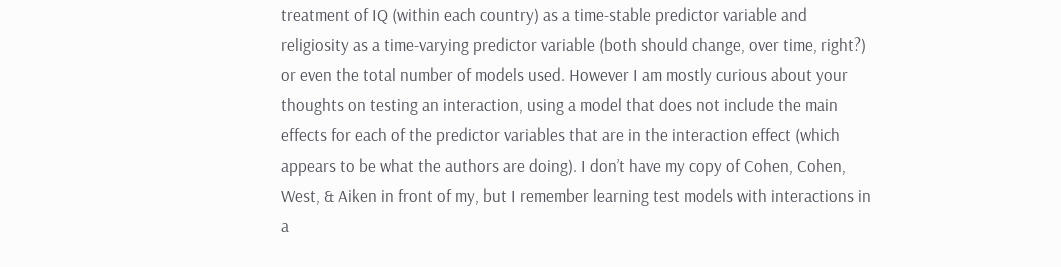treatment of IQ (within each country) as a time-stable predictor variable and religiosity as a time-varying predictor variable (both should change, over time, right?) or even the total number of models used. However I am mostly curious about your thoughts on testing an interaction, using a model that does not include the main effects for each of the predictor variables that are in the interaction effect (which appears to be what the authors are doing). I don’t have my copy of Cohen, Cohen, West, & Aiken in front of my, but I remember learning test models with interactions in a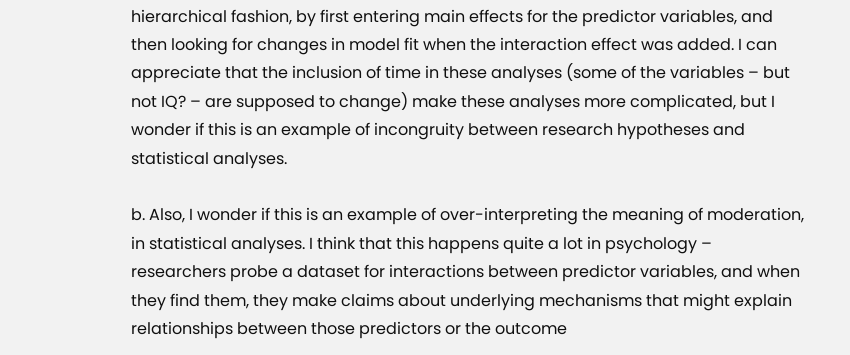hierarchical fashion, by first entering main effects for the predictor variables, and then looking for changes in model fit when the interaction effect was added. I can appreciate that the inclusion of time in these analyses (some of the variables – but not IQ? – are supposed to change) make these analyses more complicated, but I wonder if this is an example of incongruity between research hypotheses and statistical analyses.

b. Also, I wonder if this is an example of over-interpreting the meaning of moderation, in statistical analyses. I think that this happens quite a lot in psychology – researchers probe a dataset for interactions between predictor variables, and when they find them, they make claims about underlying mechanisms that might explain relationships between those predictors or the outcome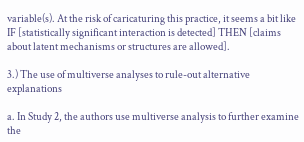variable(s). At the risk of caricaturing this practice, it seems a bit like IF [statistically significant interaction is detected] THEN [claims about latent mechanisms or structures are allowed].

3.) The use of multiverse analyses to rule-out alternative explanations

a. In Study 2, the authors use multiverse analysis to further examine the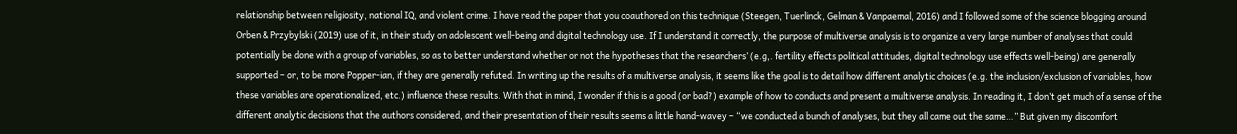relationship between religiosity, national IQ, and violent crime. I have read the paper that you coauthored on this technique (Steegen, Tuerlinck, Gelman & Vanpaemal, 2016) and I followed some of the science blogging around Orben & Przybylski (2019) use of it, in their study on adolescent well-being and digital technology use. If I understand it correctly, the purpose of multiverse analysis is to organize a very large number of analyses that could potentially be done with a group of variables, so as to better understand whether or not the hypotheses that the researchers’ (e.g,. fertility effects political attitudes, digital technology use effects well-being) are generally supported – or, to be more Popper-ian, if they are generally refuted. In writing up the results of a multiverse analysis, it seems like the goal is to detail how different analytic choices (e.g. the inclusion/exclusion of variables, how these variables are operationalized, etc.) influence these results. With that in mind, I wonder if this is a good (or bad?) example of how to conducts and present a multiverse analysis. In reading it, I don’t get much of a sense of the different analytic decisions that the authors considered, and their presentation of their results seems a little hand-wavey – “we conducted a bunch of analyses, but they all came out the same…” But given my discomfort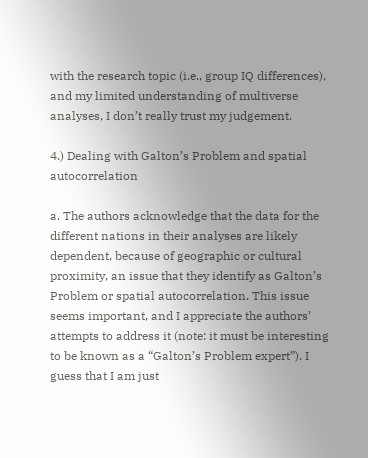with the research topic (i.e., group IQ differences), and my limited understanding of multiverse analyses, I don’t really trust my judgement.

4.) Dealing with Galton’s Problem and spatial autocorrelation

a. The authors acknowledge that the data for the different nations in their analyses are likely dependent, because of geographic or cultural proximity, an issue that they identify as Galton’s Problem or spatial autocorrelation. This issue seems important, and I appreciate the authors’ attempts to address it (note: it must be interesting to be known as a “Galton’s Problem expert”). I guess that I am just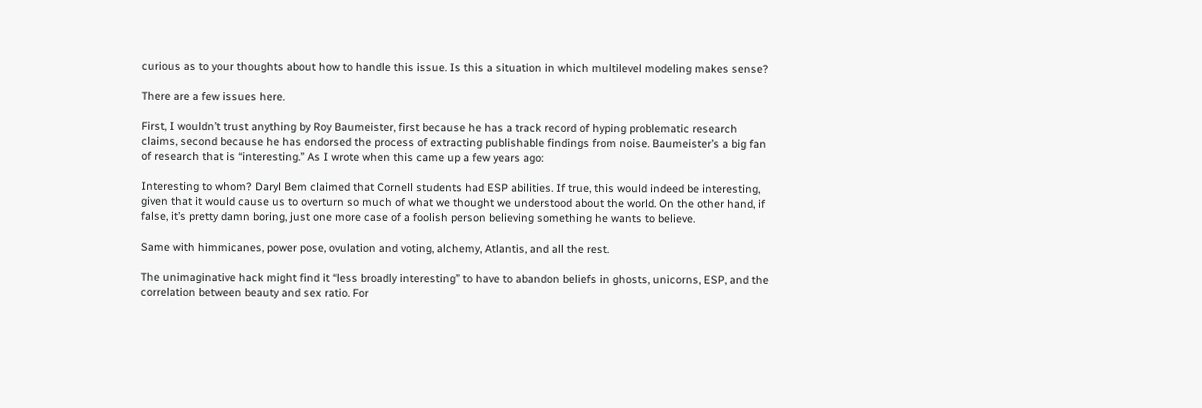curious as to your thoughts about how to handle this issue. Is this a situation in which multilevel modeling makes sense?

There are a few issues here.

First, I wouldn’t trust anything by Roy Baumeister, first because he has a track record of hyping problematic research claims, second because he has endorsed the process of extracting publishable findings from noise. Baumeister’s a big fan of research that is “interesting.” As I wrote when this came up a few years ago:

Interesting to whom? Daryl Bem claimed that Cornell students had ESP abilities. If true, this would indeed be interesting, given that it would cause us to overturn so much of what we thought we understood about the world. On the other hand, if false, it’s pretty damn boring, just one more case of a foolish person believing something he wants to believe.

Same with himmicanes, power pose, ovulation and voting, alchemy, Atlantis, and all the rest.

The unimaginative hack might find it “less broadly interesting” to have to abandon beliefs in ghosts, unicorns, ESP, and the correlation between beauty and sex ratio. For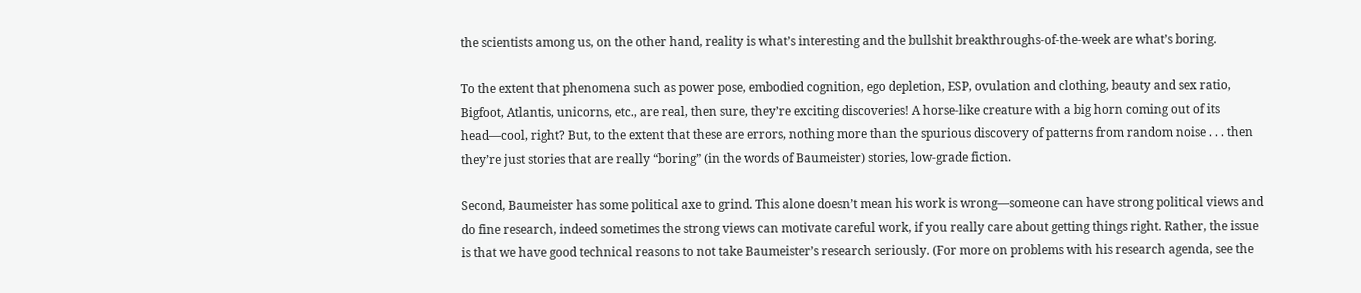the scientists among us, on the other hand, reality is what’s interesting and the bullshit breakthroughs-of-the-week are what’s boring.

To the extent that phenomena such as power pose, embodied cognition, ego depletion, ESP, ovulation and clothing, beauty and sex ratio, Bigfoot, Atlantis, unicorns, etc., are real, then sure, they’re exciting discoveries! A horse-like creature with a big horn coming out of its head—cool, right? But, to the extent that these are errors, nothing more than the spurious discovery of patterns from random noise . . . then they’re just stories that are really “boring” (in the words of Baumeister) stories, low-grade fiction.

Second, Baumeister has some political axe to grind. This alone doesn’t mean his work is wrong—someone can have strong political views and do fine research, indeed sometimes the strong views can motivate careful work, if you really care about getting things right. Rather, the issue is that we have good technical reasons to not take Baumeister’s research seriously. (For more on problems with his research agenda, see the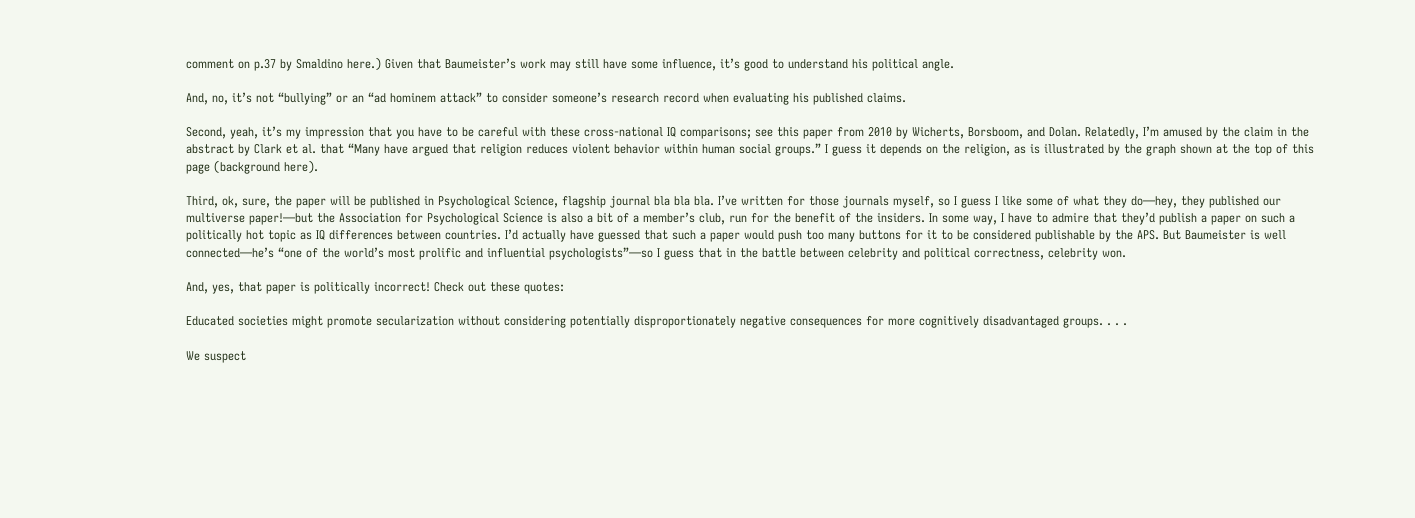comment on p.37 by Smaldino here.) Given that Baumeister’s work may still have some influence, it’s good to understand his political angle.

And, no, it’s not “bullying” or an “ad hominem attack” to consider someone’s research record when evaluating his published claims.

Second, yeah, it’s my impression that you have to be careful with these cross-national IQ comparisons; see this paper from 2010 by Wicherts, Borsboom, and Dolan. Relatedly, I’m amused by the claim in the abstract by Clark et al. that “Many have argued that religion reduces violent behavior within human social groups.” I guess it depends on the religion, as is illustrated by the graph shown at the top of this page (background here).

Third, ok, sure, the paper will be published in Psychological Science, flagship journal bla bla bla. I’ve written for those journals myself, so I guess I like some of what they do—hey, they published our multiverse paper!—but the Association for Psychological Science is also a bit of a member’s club, run for the benefit of the insiders. In some way, I have to admire that they’d publish a paper on such a politically hot topic as IQ differences between countries. I’d actually have guessed that such a paper would push too many buttons for it to be considered publishable by the APS. But Baumeister is well connected—he’s “one of the world’s most prolific and influential psychologists”—so I guess that in the battle between celebrity and political correctness, celebrity won.

And, yes, that paper is politically incorrect! Check out these quotes:

Educated societies might promote secularization without considering potentially disproportionately negative consequences for more cognitively disadvantaged groups. . . .

We suspect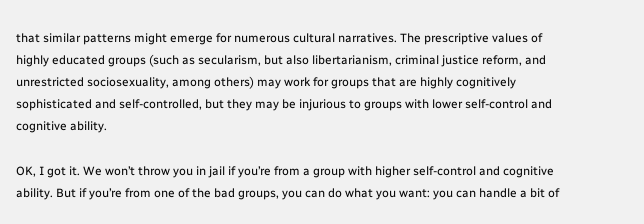that similar patterns might emerge for numerous cultural narratives. The prescriptive values of highly educated groups (such as secularism, but also libertarianism, criminal justice reform, and unrestricted sociosexuality, among others) may work for groups that are highly cognitively sophisticated and self-controlled, but they may be injurious to groups with lower self-control and cognitive ability.

OK, I got it. We won’t throw you in jail if you’re from a group with higher self-control and cognitive ability. But if you’re from one of the bad groups, you can do what you want: you can handle a bit of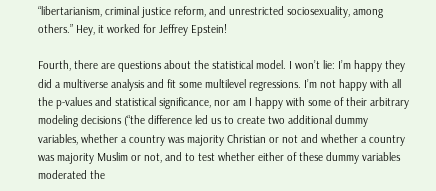“libertarianism, criminal justice reform, and unrestricted sociosexuality, among others.” Hey, it worked for Jeffrey Epstein!

Fourth, there are questions about the statistical model. I won’t lie: I’m happy they did a multiverse analysis and fit some multilevel regressions. I’m not happy with all the p-values and statistical significance, nor am I happy with some of their arbitrary modeling decisions (“the difference led us to create two additional dummy variables, whether a country was majority Christian or not and whether a country was majority Muslim or not, and to test whether either of these dummy variables moderated the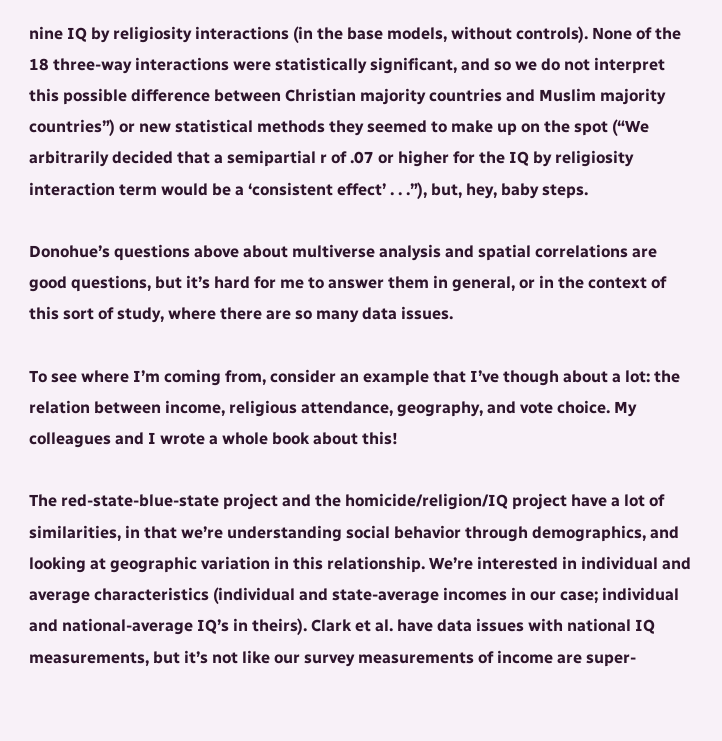nine IQ by religiosity interactions (in the base models, without controls). None of the 18 three-way interactions were statistically significant, and so we do not interpret this possible difference between Christian majority countries and Muslim majority countries”) or new statistical methods they seemed to make up on the spot (“We arbitrarily decided that a semipartial r of .07 or higher for the IQ by religiosity interaction term would be a ‘consistent effect’ . . .”), but, hey, baby steps.

Donohue’s questions above about multiverse analysis and spatial correlations are good questions, but it’s hard for me to answer them in general, or in the context of this sort of study, where there are so many data issues.

To see where I’m coming from, consider an example that I’ve though about a lot: the relation between income, religious attendance, geography, and vote choice. My colleagues and I wrote a whole book about this!

The red-state-blue-state project and the homicide/religion/IQ project have a lot of similarities, in that we’re understanding social behavior through demographics, and looking at geographic variation in this relationship. We’re interested in individual and average characteristics (individual and state-average incomes in our case; individual and national-average IQ’s in theirs). Clark et al. have data issues with national IQ measurements, but it’s not like our survey measurements of income are super-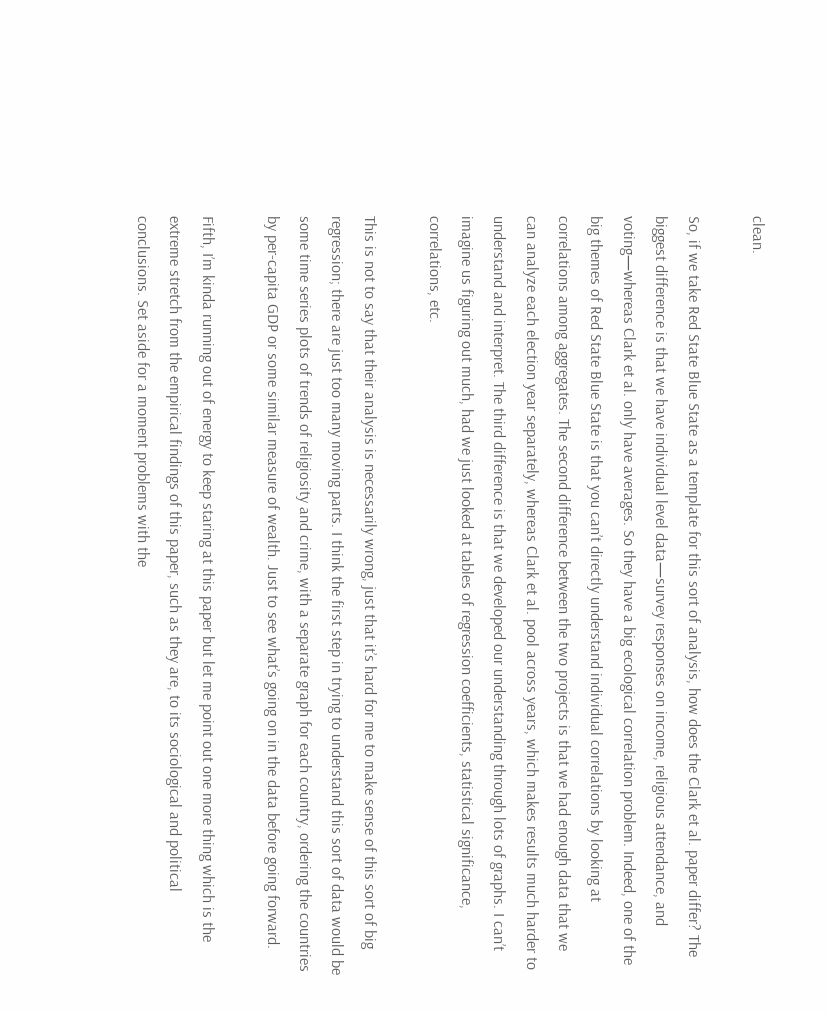clean.

So, if we take Red State Blue State as a template for this sort of analysis, how does the Clark et al. paper differ? The biggest difference is that we have individual level data—survey responses on income, religious attendance, and voting—whereas Clark et al. only have averages. So they have a big ecological correlation problem. Indeed, one of the big themes of Red State Blue State is that you can’t directly understand individual correlations by looking at correlations among aggregates. The second difference between the two projects is that we had enough data that we can analyze each election year separately, whereas Clark et al. pool across years, which makes results much harder to understand and interpret. The third difference is that we developed our understanding through lots of graphs. I can’t imagine us figuring out much, had we just looked at tables of regression coefficients, statistical significance, correlations, etc.

This is not to say that their analysis is necessarily wrong, just that it’s hard for me to make sense of this sort of big regression; there are just too many moving parts. I think the first step in trying to understand this sort of data would be some time series plots of trends of religiosity and crime, with a separate graph for each country, ordering the countries by per-capita GDP or some similar measure of wealth. Just to see what’s going on in the data before going forward.

Fifth, I’m kinda running out of energy to keep staring at this paper but let me point out one more thing which is the extreme stretch from the empirical findings of this paper, such as they are, to its sociological and political conclusions. Set aside for a moment problems with the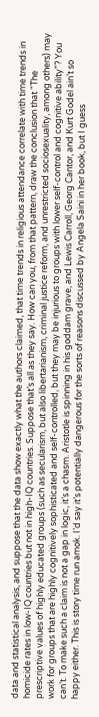data and statistical analysis, and suppose that the data show exactly what the authors claimed, that time trends in religious attendance correlate with time trends in homicide rates in low-IQ countries but not in high-IQ countries. Suppose that’s all as they say. How can you, from that pattern, draw the conclusion that “The prescriptive values of highly educated groups (such as secularism, but also libertarianism, criminal justice reform, and unrestricted sociosexuality, among others) may work for groups that are highly cognitively sophisticated and self-controlled, but they may be injurious to groups with lower self-control and cognitive ability”? You can’t. To make such a claim is not a gap in logic, it’s a chasm. Aristotle is spinning in his goddam grave, and Lewis Carroll, Georg Cantor, and Kurt Godel ain’t so happy either. This is story time run amok. I’d say it’s potentially dangerous for the sorts of reasons discussed by Angela Saini in her book, but I guess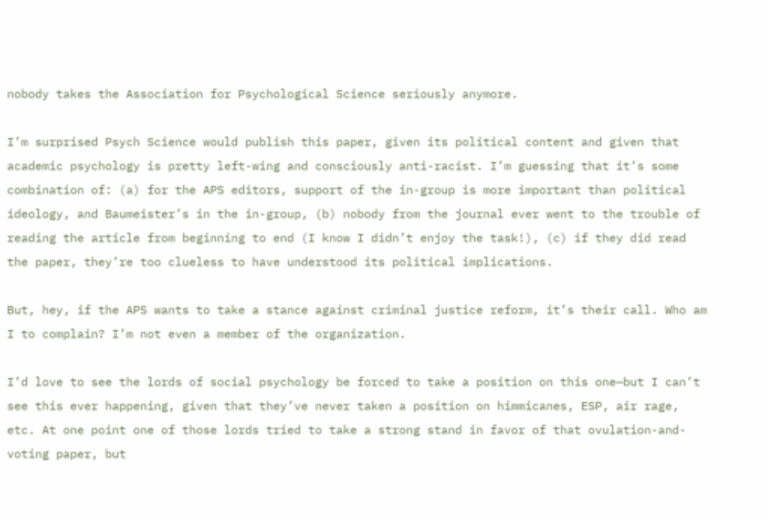nobody takes the Association for Psychological Science seriously anymore.

I’m surprised Psych Science would publish this paper, given its political content and given that academic psychology is pretty left-wing and consciously anti-racist. I’m guessing that it’s some combination of: (a) for the APS editors, support of the in-group is more important than political ideology, and Baumeister’s in the in-group, (b) nobody from the journal ever went to the trouble of reading the article from beginning to end (I know I didn’t enjoy the task!), (c) if they did read the paper, they’re too clueless to have understood its political implications.

But, hey, if the APS wants to take a stance against criminal justice reform, it’s their call. Who am I to complain? I’m not even a member of the organization.

I’d love to see the lords of social psychology be forced to take a position on this one—but I can’t see this ever happening, given that they’ve never taken a position on himmicanes, ESP, air rage, etc. At one point one of those lords tried to take a strong stand in favor of that ovulation-and-voting paper, but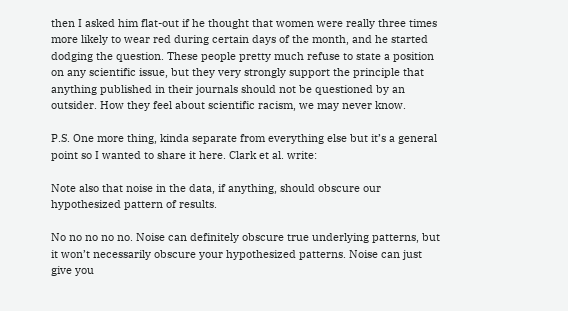then I asked him flat-out if he thought that women were really three times more likely to wear red during certain days of the month, and he started dodging the question. These people pretty much refuse to state a position on any scientific issue, but they very strongly support the principle that anything published in their journals should not be questioned by an outsider. How they feel about scientific racism, we may never know.

P.S. One more thing, kinda separate from everything else but it’s a general point so I wanted to share it here. Clark et al. write:

Note also that noise in the data, if anything, should obscure our hypothesized pattern of results.

No no no no no. Noise can definitely obscure true underlying patterns, but it won’t necessarily obscure your hypothesized patterns. Noise can just give you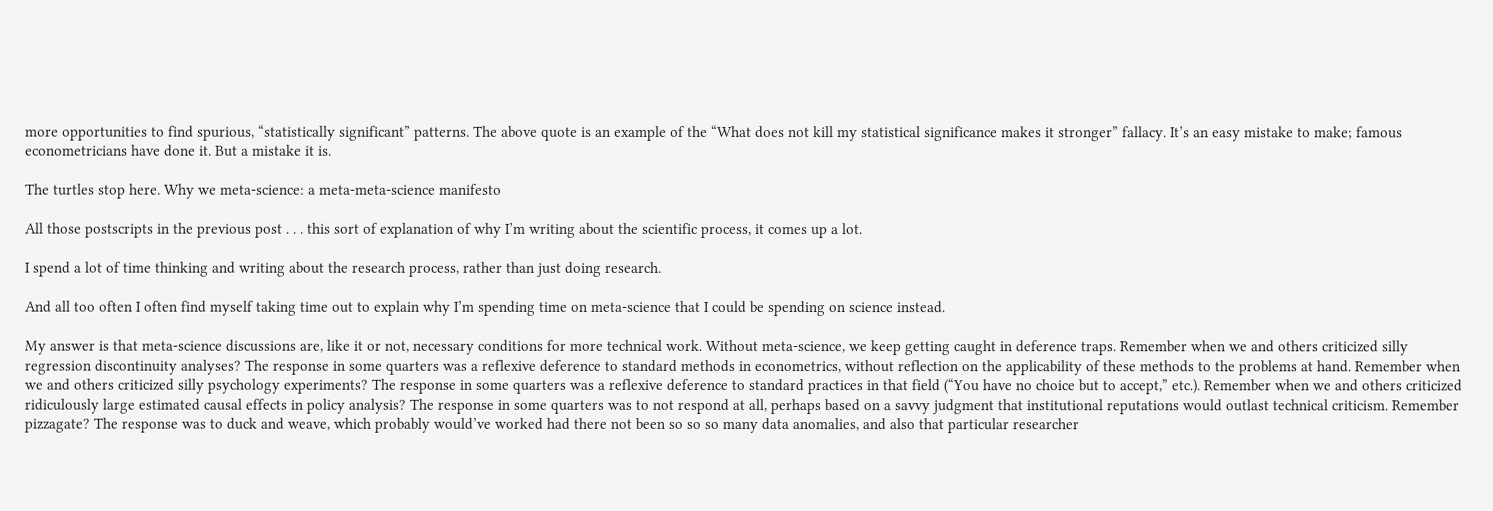more opportunities to find spurious, “statistically significant” patterns. The above quote is an example of the “What does not kill my statistical significance makes it stronger” fallacy. It’s an easy mistake to make; famous econometricians have done it. But a mistake it is.

The turtles stop here. Why we meta-science: a meta-meta-science manifesto

All those postscripts in the previous post . . . this sort of explanation of why I’m writing about the scientific process, it comes up a lot.

I spend a lot of time thinking and writing about the research process, rather than just doing research.

And all too often I often find myself taking time out to explain why I’m spending time on meta-science that I could be spending on science instead.

My answer is that meta-science discussions are, like it or not, necessary conditions for more technical work. Without meta-science, we keep getting caught in deference traps. Remember when we and others criticized silly regression discontinuity analyses? The response in some quarters was a reflexive deference to standard methods in econometrics, without reflection on the applicability of these methods to the problems at hand. Remember when we and others criticized silly psychology experiments? The response in some quarters was a reflexive deference to standard practices in that field (“You have no choice but to accept,” etc.). Remember when we and others criticized ridiculously large estimated causal effects in policy analysis? The response in some quarters was to not respond at all, perhaps based on a savvy judgment that institutional reputations would outlast technical criticism. Remember pizzagate? The response was to duck and weave, which probably would’ve worked had there not been so so so many data anomalies, and also that particular researcher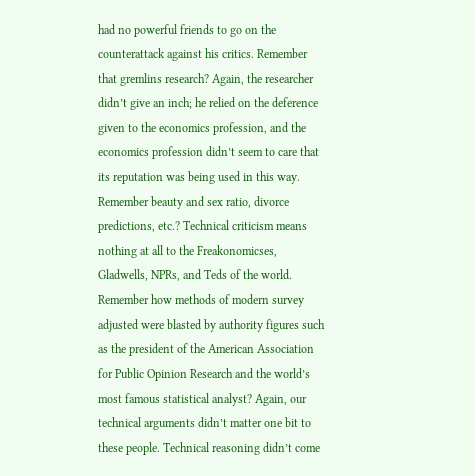had no powerful friends to go on the counterattack against his critics. Remember that gremlins research? Again, the researcher didn’t give an inch; he relied on the deference given to the economics profession, and the economics profession didn’t seem to care that its reputation was being used in this way. Remember beauty and sex ratio, divorce predictions, etc.? Technical criticism means nothing at all to the Freakonomicses, Gladwells, NPRs, and Teds of the world. Remember how methods of modern survey adjusted were blasted by authority figures such as the president of the American Association for Public Opinion Research and the world’s most famous statistical analyst? Again, our technical arguments didn’t matter one bit to these people. Technical reasoning didn’t come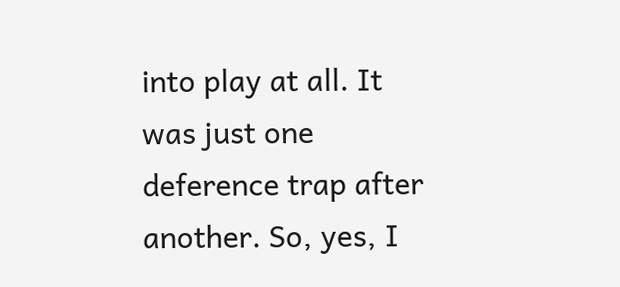into play at all. It was just one deference trap after another. So, yes, I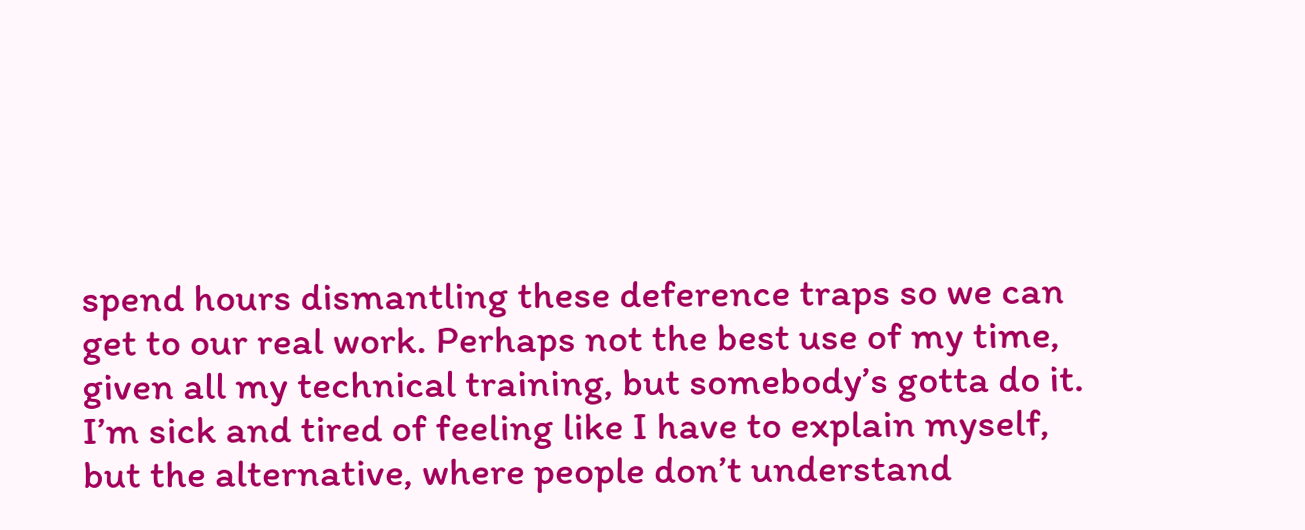spend hours dismantling these deference traps so we can get to our real work. Perhaps not the best use of my time, given all my technical training, but somebody’s gotta do it. I’m sick and tired of feeling like I have to explain myself, but the alternative, where people don’t understand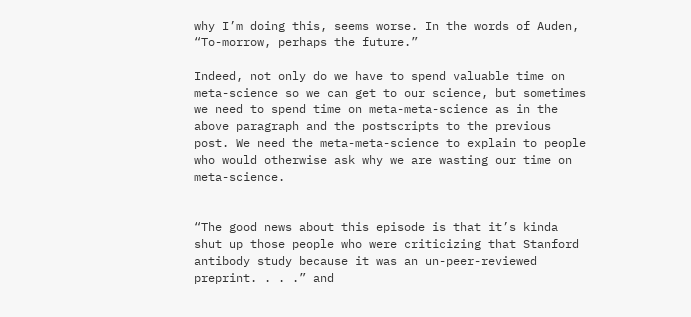why I’m doing this, seems worse. In the words of Auden, “To-morrow, perhaps the future.”

Indeed, not only do we have to spend valuable time on meta-science so we can get to our science, but sometimes we need to spend time on meta-meta-science as in the above paragraph and the postscripts to the previous post. We need the meta-meta-science to explain to people who would otherwise ask why we are wasting our time on meta-science.


“The good news about this episode is that it’s kinda shut up those people who were criticizing that Stanford antibody study because it was an un-peer-reviewed preprint. . . .” and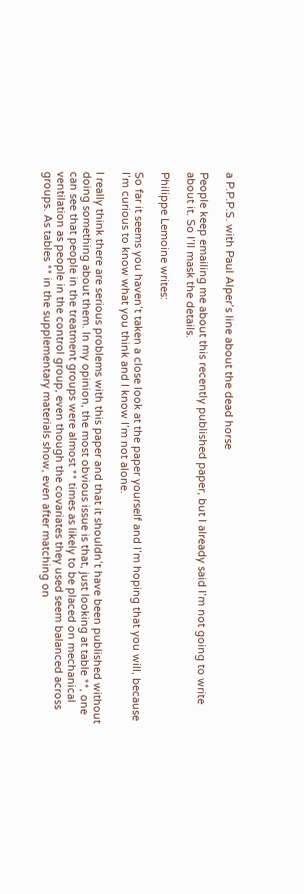a P.P.P.S. with Paul Alper’s line about the dead horse

People keep emailing me about this recently published paper, but I already said I’m not going to write about it. So I’ll mask the details.

Philippe Lemoine writes:

So far it seems you haven’t taken a close look at the paper yourself and I’m hoping that you will, because I’m curious to know what you think and I know I’m not alone.

I really think there are serious problems with this paper and that it shouldn’t have been published without doing something about them. In my opinion, the most obvious issue is that, just looking at table **, one can see that people in the treatment groups were almost ** times as likely to be placed on mechanical ventilation as people in the control group, even though the covariates they used seem balanced across groups. As tables ** in the supplementary materials show, even after matching on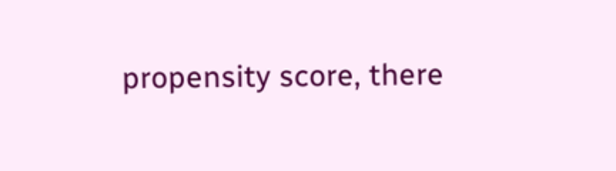propensity score, there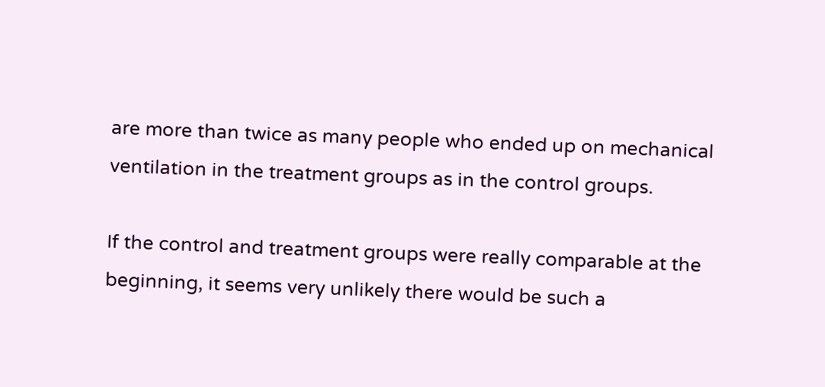are more than twice as many people who ended up on mechanical ventilation in the treatment groups as in the control groups.

If the control and treatment groups were really comparable at the beginning, it seems very unlikely there would be such a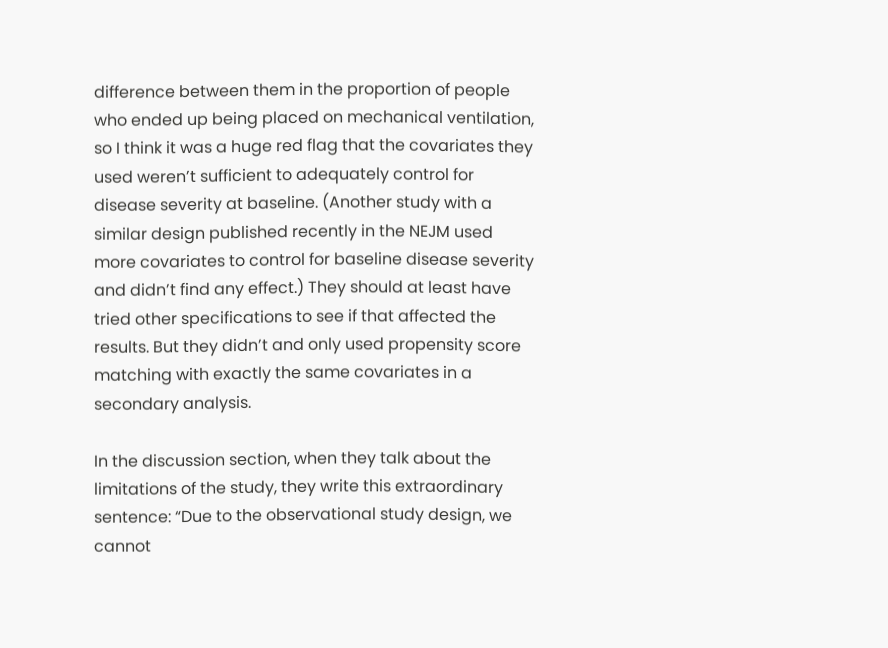difference between them in the proportion of people who ended up being placed on mechanical ventilation, so I think it was a huge red flag that the covariates they used weren’t sufficient to adequately control for disease severity at baseline. (Another study with a similar design published recently in the NEJM used more covariates to control for baseline disease severity and didn’t find any effect.) They should at least have tried other specifications to see if that affected the results. But they didn’t and only used propensity score matching with exactly the same covariates in a secondary analysis.

In the discussion section, when they talk about the limitations of the study, they write this extraordinary sentence: “Due to the observational study design, we cannot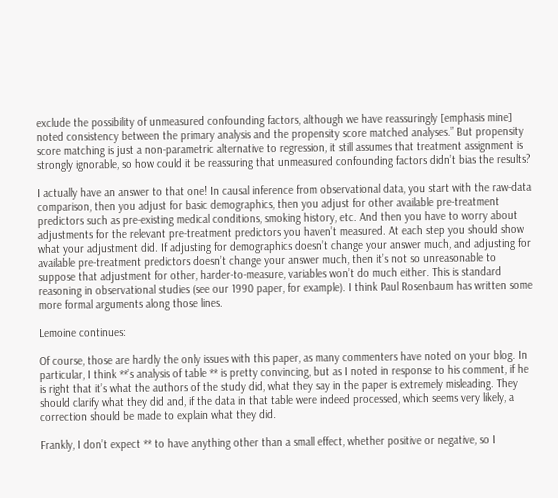exclude the possibility of unmeasured confounding factors, although we have reassuringly [emphasis mine] noted consistency between the primary analysis and the propensity score matched analyses.” But propensity score matching is just a non-parametric alternative to regression, it still assumes that treatment assignment is strongly ignorable, so how could it be reassuring that unmeasured confounding factors didn’t bias the results?

I actually have an answer to that one! In causal inference from observational data, you start with the raw-data comparison, then you adjust for basic demographics, then you adjust for other available pre-treatment predictors such as pre-existing medical conditions, smoking history, etc. And then you have to worry about adjustments for the relevant pre-treatment predictors you haven’t measured. At each step you should show what your adjustment did. If adjusting for demographics doesn’t change your answer much, and adjusting for available pre-treatment predictors doesn’t change your answer much, then it’s not so unreasonable to suppose that adjustment for other, harder-to-measure, variables won’t do much either. This is standard reasoning in observational studies (see our 1990 paper, for example). I think Paul Rosenbaum has written some more formal arguments along those lines.

Lemoine continues:

Of course, those are hardly the only issues with this paper, as many commenters have noted on your blog. In particular, I think **’s analysis of table ** is pretty convincing, but as I noted in response to his comment, if he is right that it’s what the authors of the study did, what they say in the paper is extremely misleading. They should clarify what they did and, if the data in that table were indeed processed, which seems very likely, a correction should be made to explain what they did.

Frankly, I don’t expect ** to have anything other than a small effect, whether positive or negative, so I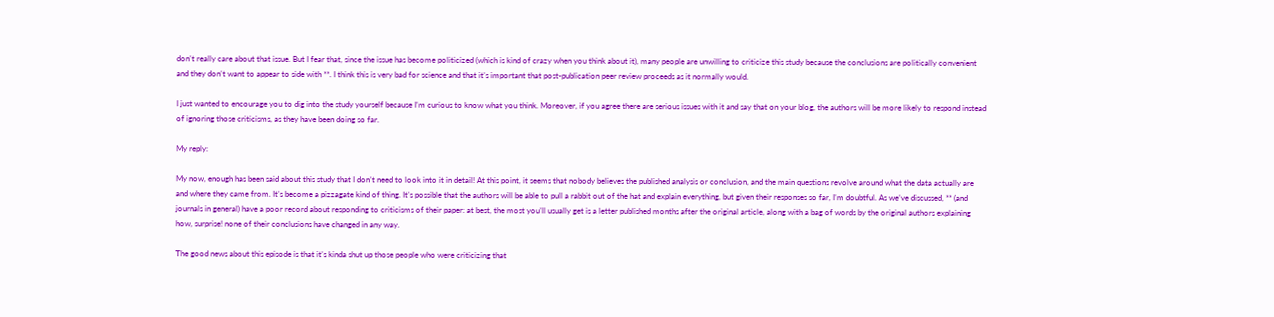don’t really care about that issue. But I fear that, since the issue has become politicized (which is kind of crazy when you think about it), many people are unwilling to criticize this study because the conclusions are politically convenient and they don’t want to appear to side with **. I think this is very bad for science and that it’s important that post-publication peer review proceeds as it normally would.

I just wanted to encourage you to dig into the study yourself because I’m curious to know what you think. Moreover, if you agree there are serious issues with it and say that on your blog, the authors will be more likely to respond instead of ignoring those criticisms, as they have been doing so far.

My reply:

My now, enough has been said about this study that I don’t need to look into it in detail! At this point, it seems that nobody believes the published analysis or conclusion, and the main questions revolve around what the data actually are and where they came from. It’s become a pizzagate kind of thing. It’s possible that the authors will be able to pull a rabbit out of the hat and explain everything, but given their responses so far, I’m doubtful. As we’ve discussed, ** (and journals in general) have a poor record about responding to criticisms of their paper: at best, the most you’ll usually get is a letter published months after the original article, along with a bag of words by the original authors explaining how, surprise! none of their conclusions have changed in any way.

The good news about this episode is that it’s kinda shut up those people who were criticizing that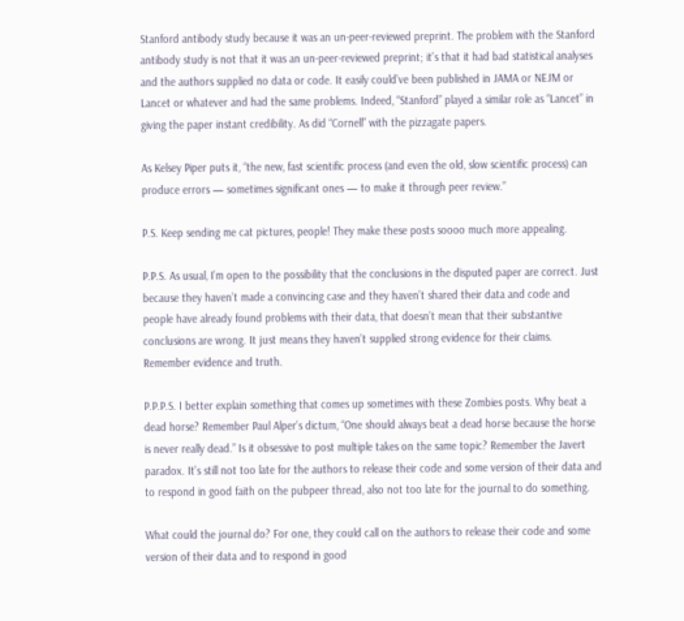Stanford antibody study because it was an un-peer-reviewed preprint. The problem with the Stanford antibody study is not that it was an un-peer-reviewed preprint; it’s that it had bad statistical analyses and the authors supplied no data or code. It easily could’ve been published in JAMA or NEJM or Lancet or whatever and had the same problems. Indeed, “Stanford” played a similar role as “Lancet” in giving the paper instant credibility. As did “Cornell” with the pizzagate papers.

As Kelsey Piper puts it, “the new, fast scientific process (and even the old, slow scientific process) can produce errors — sometimes significant ones — to make it through peer review.”

P.S. Keep sending me cat pictures, people! They make these posts soooo much more appealing.

P.P.S. As usual, I’m open to the possibility that the conclusions in the disputed paper are correct. Just because they haven’t made a convincing case and they haven’t shared their data and code and people have already found problems with their data, that doesn’t mean that their substantive conclusions are wrong. It just means they haven’t supplied strong evidence for their claims. Remember evidence and truth.

P.P.P.S. I better explain something that comes up sometimes with these Zombies posts. Why beat a dead horse? Remember Paul Alper’s dictum, “One should always beat a dead horse because the horse is never really dead.” Is it obsessive to post multiple takes on the same topic? Remember the Javert paradox. It’s still not too late for the authors to release their code and some version of their data and to respond in good faith on the pubpeer thread, also not too late for the journal to do something.

What could the journal do? For one, they could call on the authors to release their code and some version of their data and to respond in good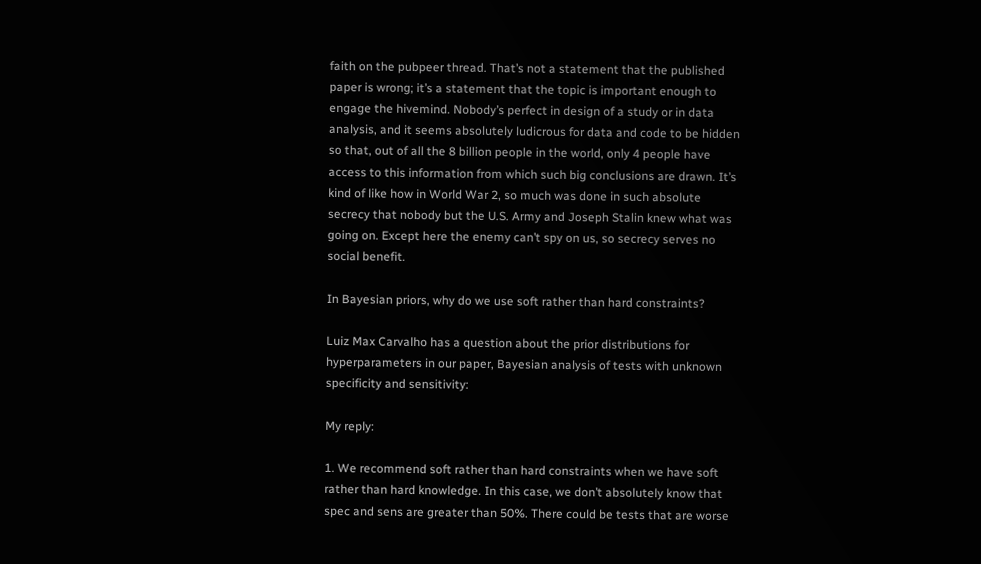faith on the pubpeer thread. That’s not a statement that the published paper is wrong; it’s a statement that the topic is important enough to engage the hivemind. Nobody’s perfect in design of a study or in data analysis, and it seems absolutely ludicrous for data and code to be hidden so that, out of all the 8 billion people in the world, only 4 people have access to this information from which such big conclusions are drawn. It’s kind of like how in World War 2, so much was done in such absolute secrecy that nobody but the U.S. Army and Joseph Stalin knew what was going on. Except here the enemy can’t spy on us, so secrecy serves no social benefit.

In Bayesian priors, why do we use soft rather than hard constraints?

Luiz Max Carvalho has a question about the prior distributions for hyperparameters in our paper, Bayesian analysis of tests with unknown specificity and sensitivity:

My reply:

1. We recommend soft rather than hard constraints when we have soft rather than hard knowledge. In this case, we don’t absolutely know that spec and sens are greater than 50%. There could be tests that are worse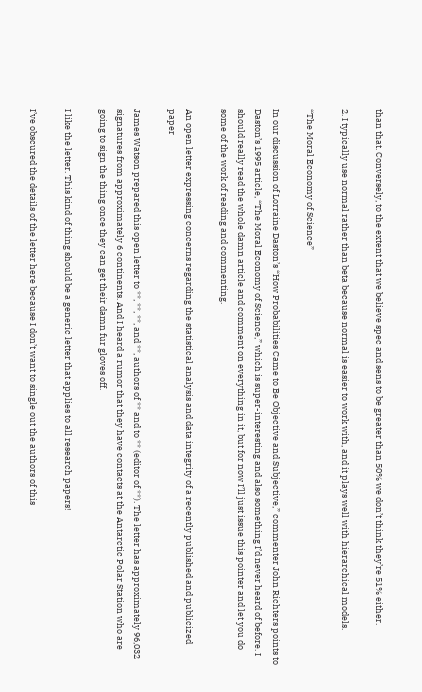than that. Conversely, to the extent that we believe spec and sens to be greater than 50% we don’t think they’re 51% either.

2. I typically use normal rather than beta because normal is easier to work with, and it plays well with hierarchical models.

“The Moral Economy of Science”

In our discussion of Lorraine Daston’s “How Probabilities Came to Be Objective and Subjective,” commenter John Richters points to Daston’s 1995 article, “The Moral Economy of Science,” which is super-interesting and also something I’d never heard of before. I should really read the whole damn article and comment on everything in it, but for now I’ll just issue this pointer and let you do some of the work of reading and commenting.

An open letter expressing concerns regarding the statistical analysis and data integrity of a recently published and publicized paper

James Watson prepared this open letter to **, **, **, and **, authors of ** and to ** (editor of **). The letter has approximately 96,032 signatures from approximately 6 continents. And I heard a rumor that they have contacts at the Antarctic Polar Station who are going to sign the thing once they can get their damn fur gloves off.

I like the letter. This kind of thing should be a generic letter that applies to all research papers!

I’ve obscured the details of the letter here because I don’t want to single out the authors of this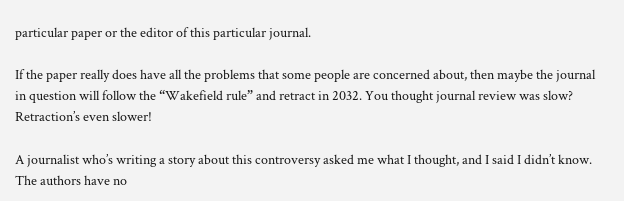particular paper or the editor of this particular journal.

If the paper really does have all the problems that some people are concerned about, then maybe the journal in question will follow the “Wakefield rule” and retract in 2032. You thought journal review was slow? Retraction’s even slower!

A journalist who’s writing a story about this controversy asked me what I thought, and I said I didn’t know. The authors have no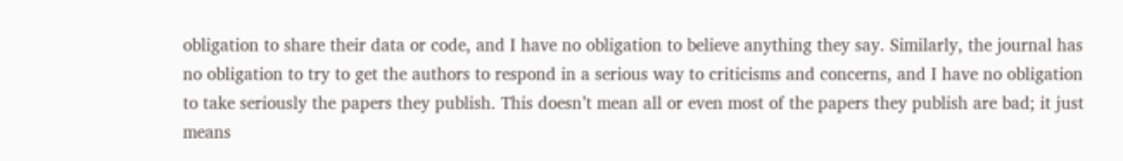obligation to share their data or code, and I have no obligation to believe anything they say. Similarly, the journal has no obligation to try to get the authors to respond in a serious way to criticisms and concerns, and I have no obligation to take seriously the papers they publish. This doesn’t mean all or even most of the papers they publish are bad; it just means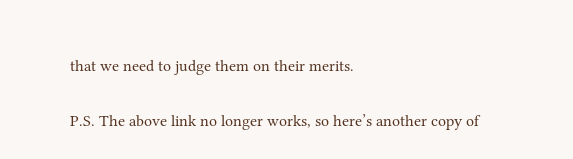that we need to judge them on their merits.

P.S. The above link no longer works, so here’s another copy of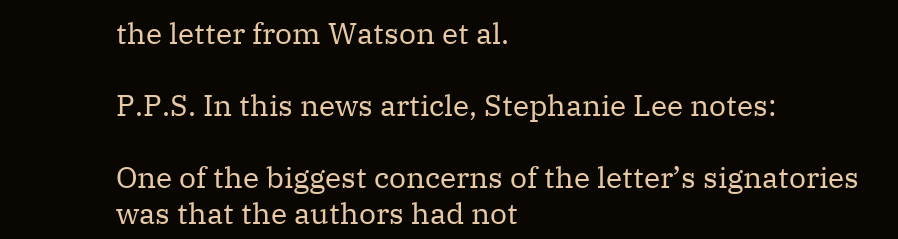the letter from Watson et al.

P.P.S. In this news article, Stephanie Lee notes:

One of the biggest concerns of the letter’s signatories was that the authors had not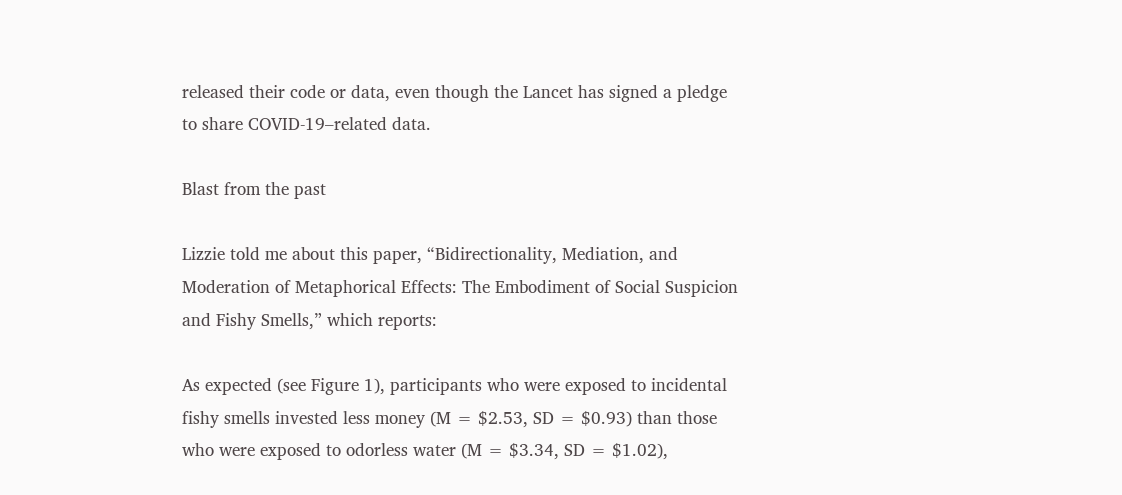released their code or data, even though the Lancet has signed a pledge to share COVID-19–related data.

Blast from the past

Lizzie told me about this paper, “Bidirectionality, Mediation, and Moderation of Metaphorical Effects: The Embodiment of Social Suspicion and Fishy Smells,” which reports:

As expected (see Figure 1), participants who were exposed to incidental fishy smells invested less money (M = $2.53, SD = $0.93) than those who were exposed to odorless water (M = $3.34, SD = $1.02),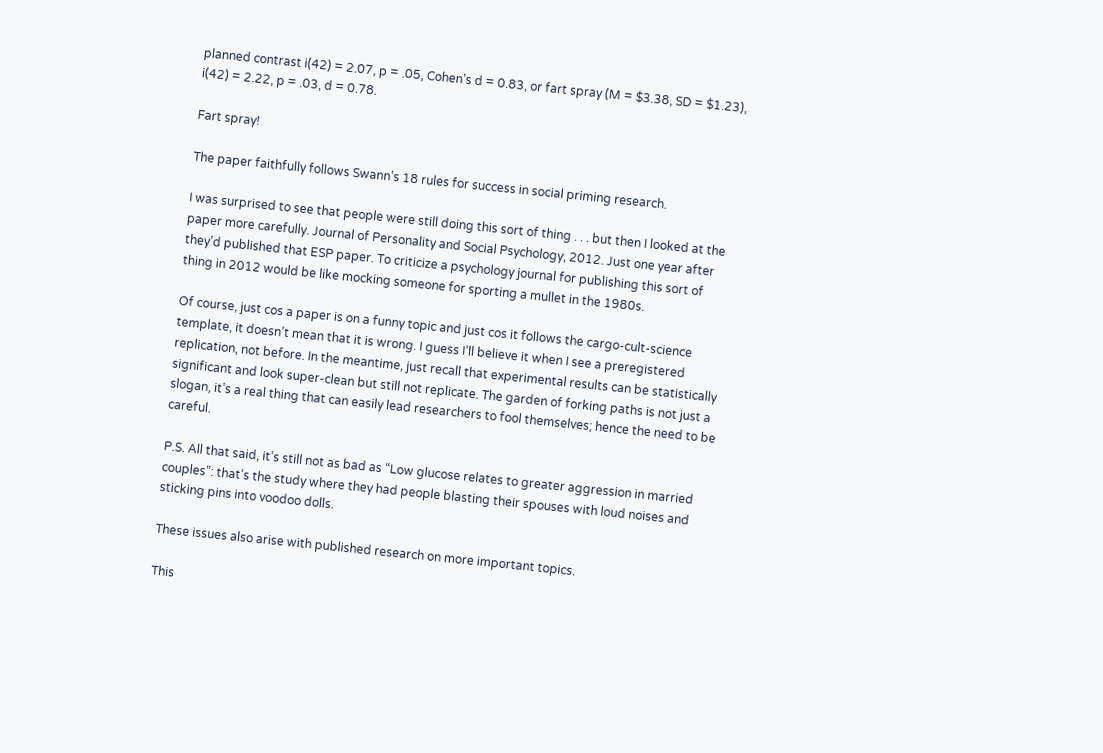planned contrast i(42) = 2.07, p = .05, Cohen’s d = 0.83, or fart spray (M = $3.38, SD = $1.23), i(42) = 2.22, p = .03, d = 0.78.

Fart spray!

The paper faithfully follows Swann’s 18 rules for success in social priming research.

I was surprised to see that people were still doing this sort of thing . . . but then I looked at the paper more carefully. Journal of Personality and Social Psychology, 2012. Just one year after they’d published that ESP paper. To criticize a psychology journal for publishing this sort of thing in 2012 would be like mocking someone for sporting a mullet in the 1980s.

Of course, just cos a paper is on a funny topic and just cos it follows the cargo-cult-science template, it doesn’t mean that it is wrong. I guess I’ll believe it when I see a preregistered replication, not before. In the meantime, just recall that experimental results can be statistically significant and look super-clean but still not replicate. The garden of forking paths is not just a slogan, it’s a real thing that can easily lead researchers to fool themselves; hence the need to be careful.

P.S. All that said, it’s still not as bad as “Low glucose relates to greater aggression in married couples”: that’s the study where they had people blasting their spouses with loud noises and sticking pins into voodoo dolls.

These issues also arise with published research on more important topics.

This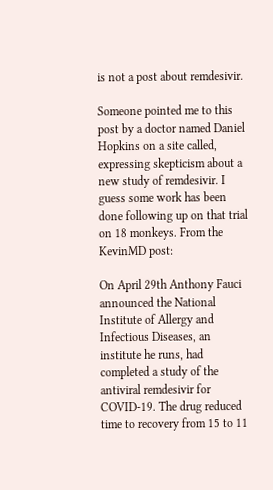is not a post about remdesivir.

Someone pointed me to this post by a doctor named Daniel Hopkins on a site called, expressing skepticism about a new study of remdesivir. I guess some work has been done following up on that trial on 18 monkeys. From the KevinMD post:

On April 29th Anthony Fauci announced the National Institute of Allergy and Infectious Diseases, an institute he runs, had completed a study of the antiviral remdesivir for COVID-19. The drug reduced time to recovery from 15 to 11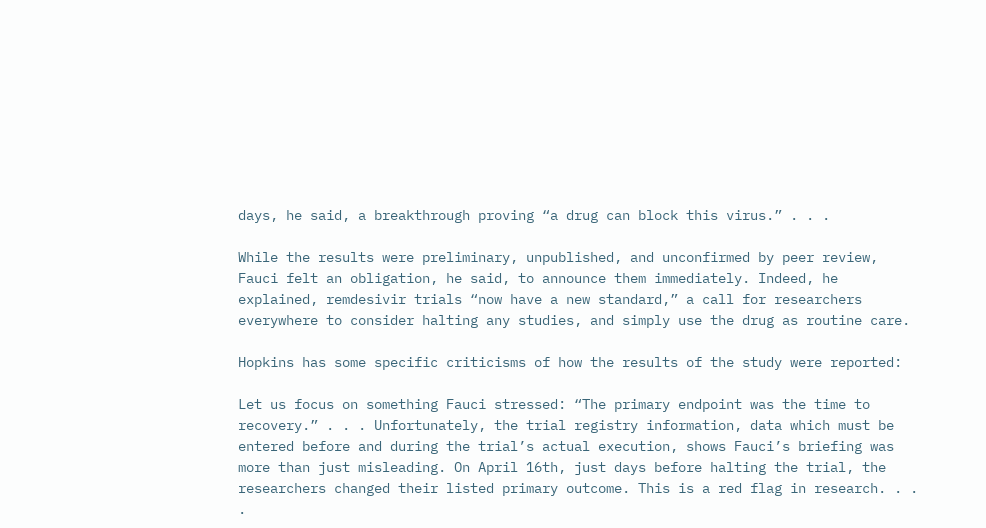days, he said, a breakthrough proving “a drug can block this virus.” . . .

While the results were preliminary, unpublished, and unconfirmed by peer review, Fauci felt an obligation, he said, to announce them immediately. Indeed, he explained, remdesivir trials “now have a new standard,” a call for researchers everywhere to consider halting any studies, and simply use the drug as routine care.

Hopkins has some specific criticisms of how the results of the study were reported:

Let us focus on something Fauci stressed: “The primary endpoint was the time to recovery.” . . . Unfortunately, the trial registry information, data which must be entered before and during the trial’s actual execution, shows Fauci’s briefing was more than just misleading. On April 16th, just days before halting the trial, the researchers changed their listed primary outcome. This is a red flag in research. . . .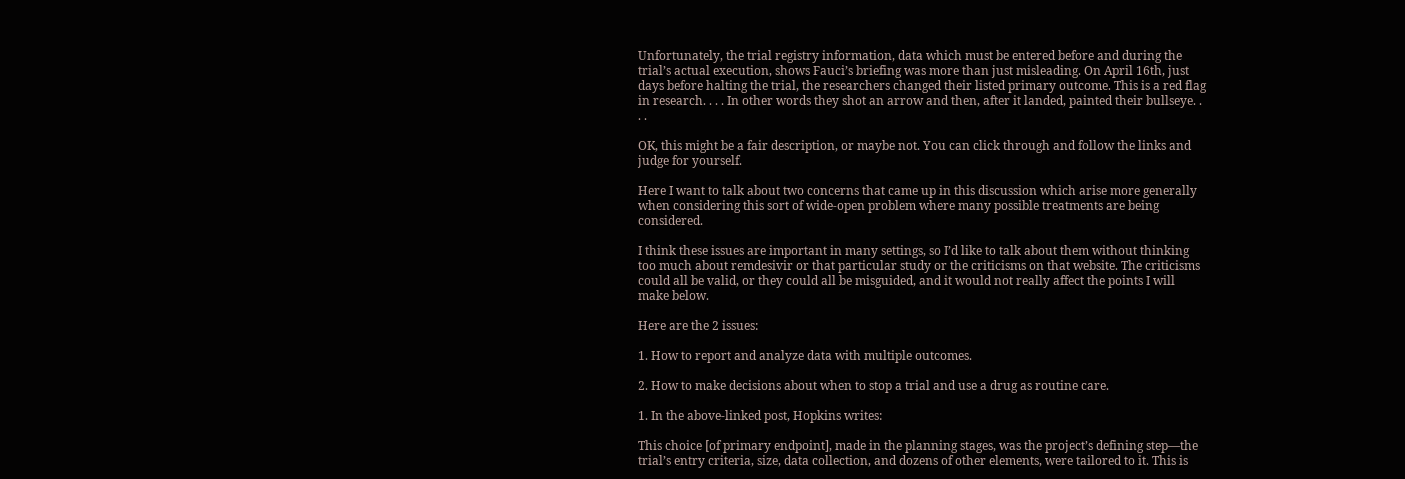Unfortunately, the trial registry information, data which must be entered before and during the trial’s actual execution, shows Fauci’s briefing was more than just misleading. On April 16th, just days before halting the trial, the researchers changed their listed primary outcome. This is a red flag in research. . . . In other words they shot an arrow and then, after it landed, painted their bullseye. . . .

OK, this might be a fair description, or maybe not. You can click through and follow the links and judge for yourself.

Here I want to talk about two concerns that came up in this discussion which arise more generally when considering this sort of wide-open problem where many possible treatments are being considered.

I think these issues are important in many settings, so I’d like to talk about them without thinking too much about remdesivir or that particular study or the criticisms on that website. The criticisms could all be valid, or they could all be misguided, and it would not really affect the points I will make below.

Here are the 2 issues:

1. How to report and analyze data with multiple outcomes.

2. How to make decisions about when to stop a trial and use a drug as routine care.

1. In the above-linked post, Hopkins writes:

This choice [of primary endpoint], made in the planning stages, was the project’s defining step—the trial’s entry criteria, size, data collection, and dozens of other elements, were tailored to it. This is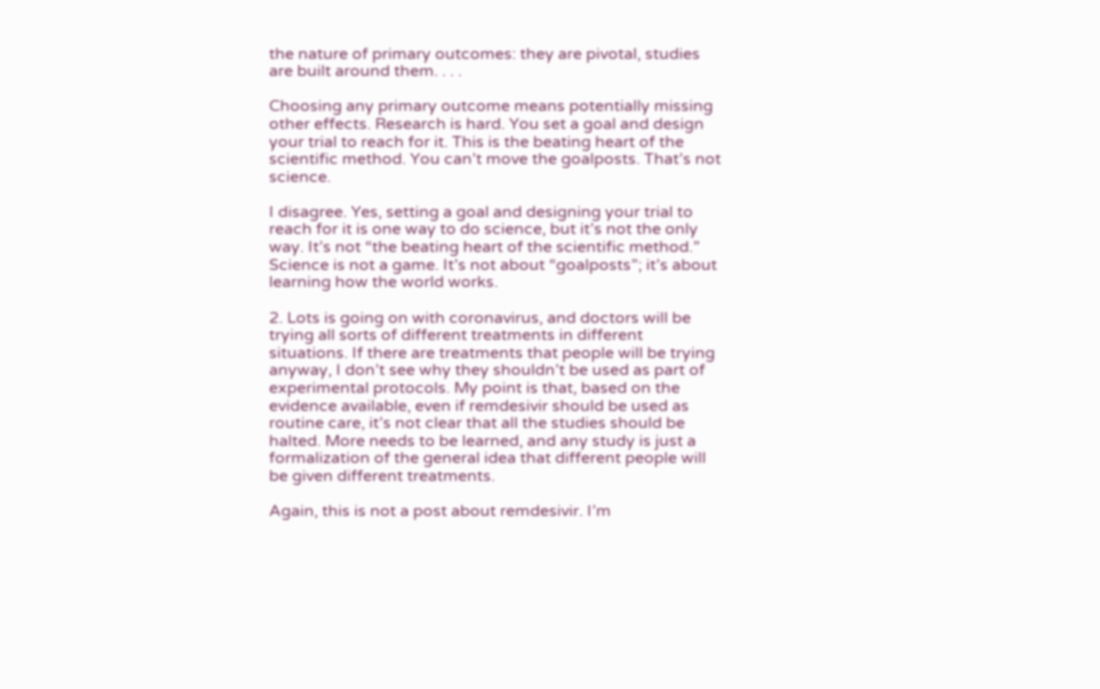the nature of primary outcomes: they are pivotal, studies are built around them. . . .

Choosing any primary outcome means potentially missing other effects. Research is hard. You set a goal and design your trial to reach for it. This is the beating heart of the scientific method. You can’t move the goalposts. That’s not science.

I disagree. Yes, setting a goal and designing your trial to reach for it is one way to do science, but it’s not the only way. It’s not “the beating heart of the scientific method.” Science is not a game. It’s not about “goalposts”; it’s about learning how the world works.

2. Lots is going on with coronavirus, and doctors will be trying all sorts of different treatments in different situations. If there are treatments that people will be trying anyway, I don’t see why they shouldn’t be used as part of experimental protocols. My point is that, based on the evidence available, even if remdesivir should be used as routine care, it’s not clear that all the studies should be halted. More needs to be learned, and any study is just a formalization of the general idea that different people will be given different treatments.

Again, this is not a post about remdesivir. I’m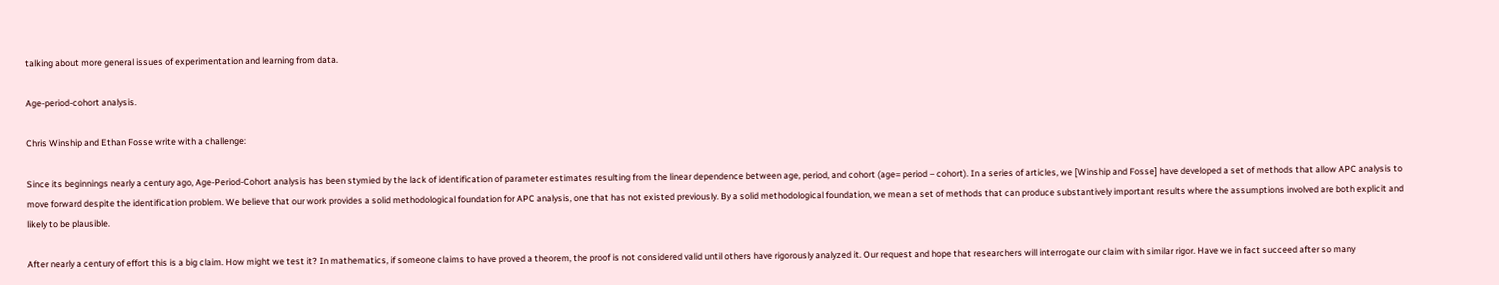talking about more general issues of experimentation and learning from data.

Age-period-cohort analysis.

Chris Winship and Ethan Fosse write with a challenge:

Since its beginnings nearly a century ago, Age-Period-Cohort analysis has been stymied by the lack of identification of parameter estimates resulting from the linear dependence between age, period, and cohort (age= period – cohort). In a series of articles, we [Winship and Fosse] have developed a set of methods that allow APC analysis to move forward despite the identification problem. We believe that our work provides a solid methodological foundation for APC analysis, one that has not existed previously. By a solid methodological foundation, we mean a set of methods that can produce substantively important results where the assumptions involved are both explicit and likely to be plausible.

After nearly a century of effort this is a big claim. How might we test it? In mathematics, if someone claims to have proved a theorem, the proof is not considered valid until others have rigorously analyzed it. Our request and hope that researchers will interrogate our claim with similar rigor. Have we in fact succeed after so many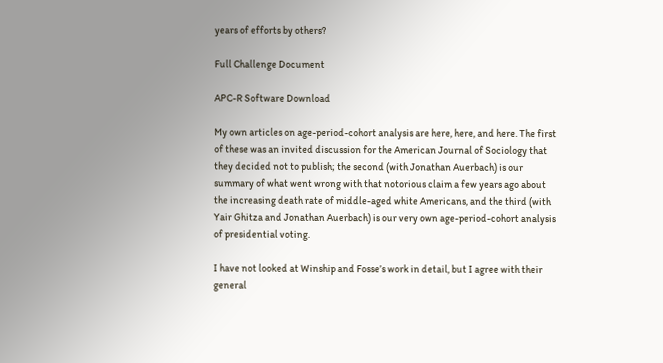years of efforts by others?

Full Challenge Document

APC-R Software Download

My own articles on age-period-cohort analysis are here, here, and here. The first of these was an invited discussion for the American Journal of Sociology that they decided not to publish; the second (with Jonathan Auerbach) is our summary of what went wrong with that notorious claim a few years ago about the increasing death rate of middle-aged white Americans, and the third (with Yair Ghitza and Jonathan Auerbach) is our very own age-period-cohort analysis of presidential voting.

I have not looked at Winship and Fosse’s work in detail, but I agree with their general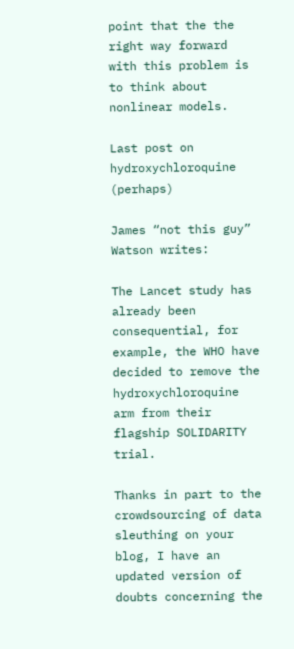point that the the right way forward with this problem is to think about nonlinear models.

Last post on hydroxychloroquine (perhaps)

James “not this guy” Watson writes:

The Lancet study has already been consequential, for example, the WHO have decided to remove the hydroxychloroquine arm from their flagship SOLIDARITY trial.

Thanks in part to the crowdsourcing of data sleuthing on your blog, I have an updated version of doubts concerning the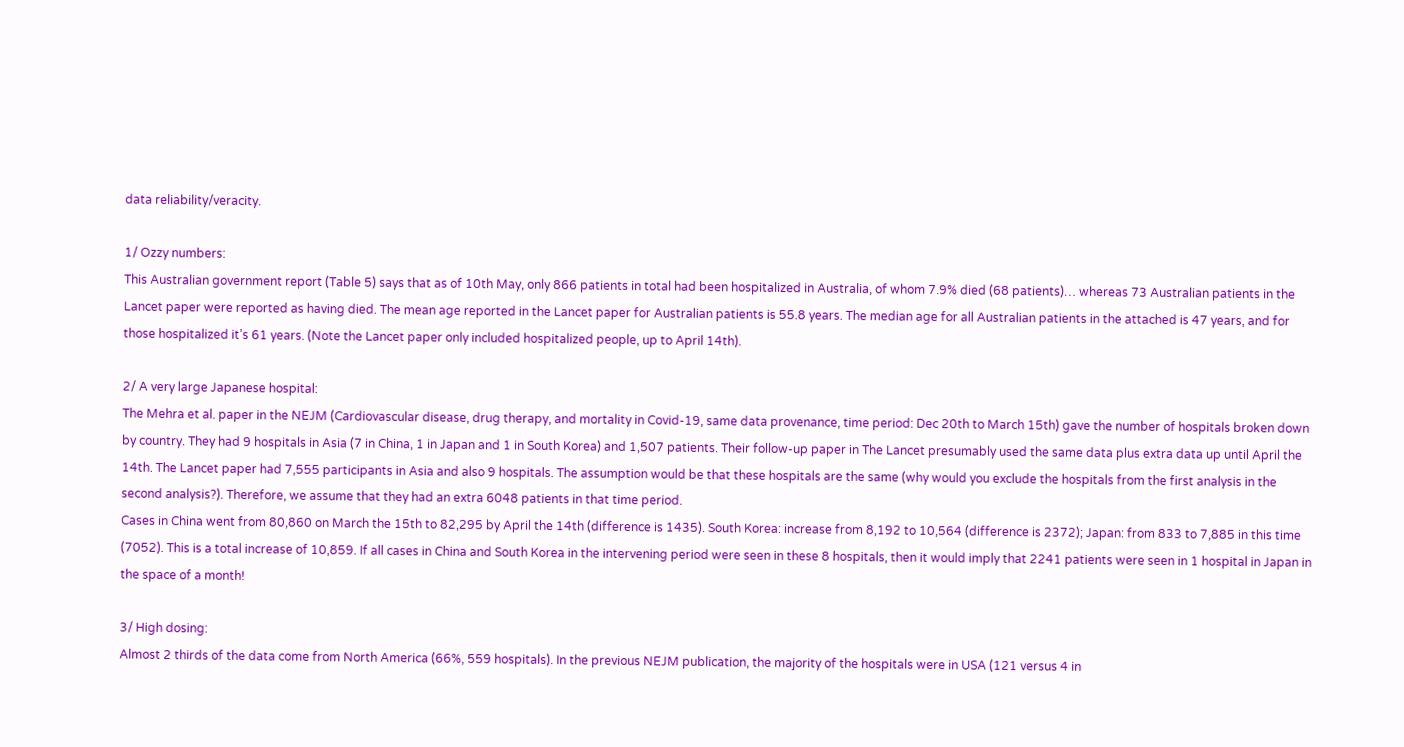data reliability/veracity.

1/ Ozzy numbers:
This Australian government report (Table 5) says that as of 10th May, only 866 patients in total had been hospitalized in Australia, of whom 7.9% died (68 patients)… whereas 73 Australian patients in the Lancet paper were reported as having died. The mean age reported in the Lancet paper for Australian patients is 55.8 years. The median age for all Australian patients in the attached is 47 years, and for those hospitalized it’s 61 years. (Note the Lancet paper only included hospitalized people, up to April 14th).

2/ A very large Japanese hospital:
The Mehra et al. paper in the NEJM (Cardiovascular disease, drug therapy, and mortality in Covid-19, same data provenance, time period: Dec 20th to March 15th) gave the number of hospitals broken down by country. They had 9 hospitals in Asia (7 in China, 1 in Japan and 1 in South Korea) and 1,507 patients. Their follow-up paper in The Lancet presumably used the same data plus extra data up until April the 14th. The Lancet paper had 7,555 participants in Asia and also 9 hospitals. The assumption would be that these hospitals are the same (why would you exclude the hospitals from the first analysis in the second analysis?). Therefore, we assume that they had an extra 6048 patients in that time period.
Cases in China went from 80,860 on March the 15th to 82,295 by April the 14th (difference is 1435). South Korea: increase from 8,192 to 10,564 (difference is 2372); Japan: from 833 to 7,885 in this time (7052). This is a total increase of 10,859. If all cases in China and South Korea in the intervening period were seen in these 8 hospitals, then it would imply that 2241 patients were seen in 1 hospital in Japan in the space of a month!

3/ High dosing:
Almost 2 thirds of the data come from North America (66%, 559 hospitals). In the previous NEJM publication, the majority of the hospitals were in USA (121 versus 4 in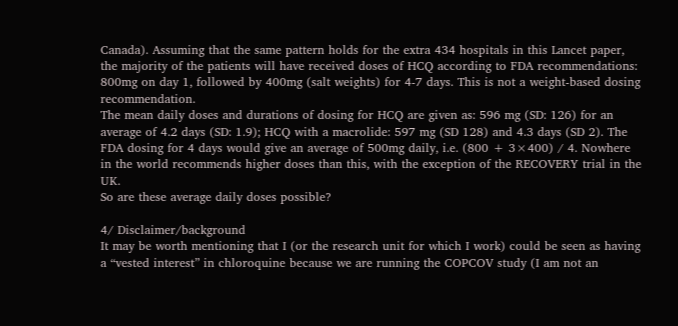Canada). Assuming that the same pattern holds for the extra 434 hospitals in this Lancet paper, the majority of the patients will have received doses of HCQ according to FDA recommendations: 800mg on day 1, followed by 400mg (salt weights) for 4-7 days. This is not a weight-based dosing recommendation.
The mean daily doses and durations of dosing for HCQ are given as: 596 mg (SD: 126) for an average of 4.2 days (SD: 1.9); HCQ with a macrolide: 597 mg (SD 128) and 4.3 days (SD 2). The FDA dosing for 4 days would give an average of 500mg daily, i.e. (800 + 3×400) / 4. Nowhere in the world recommends higher doses than this, with the exception of the RECOVERY trial in the UK.
So are these average daily doses possible?

4/ Disclaimer/background
It may be worth mentioning that I (or the research unit for which I work) could be seen as having a “vested interest” in chloroquine because we are running the COPCOV study (I am not an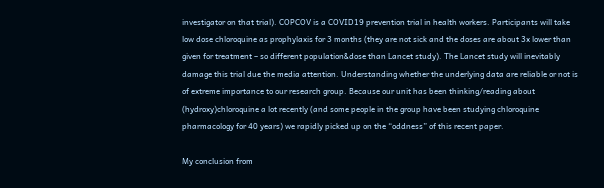investigator on that trial). COPCOV is a COVID19 prevention trial in health workers. Participants will take low dose chloroquine as prophylaxis for 3 months (they are not sick and the doses are about 3x lower than given for treatment – so different population&dose than Lancet study). The Lancet study will inevitably damage this trial due the media attention. Understanding whether the underlying data are reliable or not is of extreme importance to our research group. Because our unit has been thinking/reading about (hydroxy)chloroquine a lot recently (and some people in the group have been studying chloroquine pharmacology for 40 years) we rapidly picked up on the “oddness” of this recent paper.

My conclusion from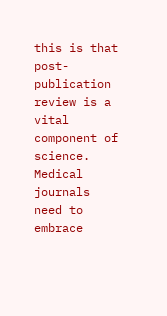this is that post-publication review is a vital component of science. Medical journals need to embrace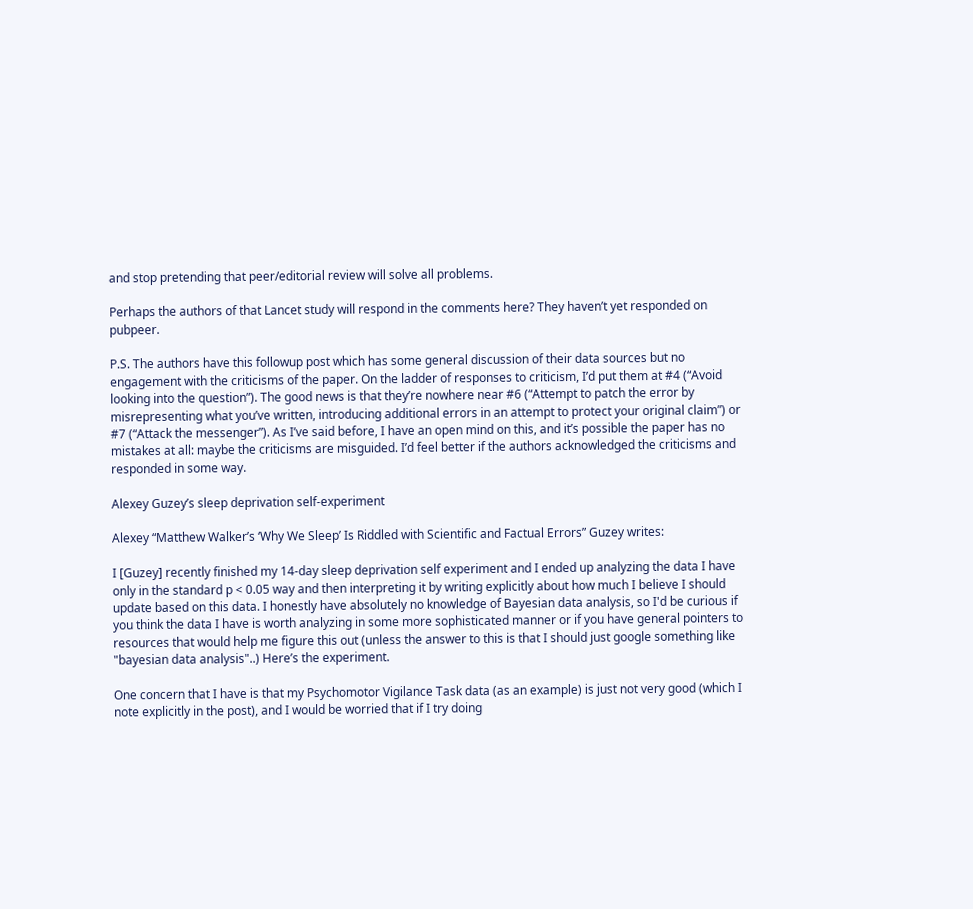and stop pretending that peer/editorial review will solve all problems.

Perhaps the authors of that Lancet study will respond in the comments here? They haven’t yet responded on pubpeer.

P.S. The authors have this followup post which has some general discussion of their data sources but no engagement with the criticisms of the paper. On the ladder of responses to criticism, I’d put them at #4 (“Avoid looking into the question”). The good news is that they’re nowhere near #6 (“Attempt to patch the error by misrepresenting what you’ve written, introducing additional errors in an attempt to protect your original claim”) or #7 (“Attack the messenger”). As I’ve said before, I have an open mind on this, and it’s possible the paper has no mistakes at all: maybe the criticisms are misguided. I’d feel better if the authors acknowledged the criticisms and responded in some way.

Alexey Guzey’s sleep deprivation self-experiment

Alexey “Matthew Walker’s ‘Why We Sleep’ Is Riddled with Scientific and Factual Errors” Guzey writes:

I [Guzey] recently finished my 14-day sleep deprivation self experiment and I ended up analyzing the data I have only in the standard p < 0.05 way and then interpreting it by writing explicitly about how much I believe I should update based on this data. I honestly have absolutely no knowledge of Bayesian data analysis, so I'd be curious if you think the data I have is worth analyzing in some more sophisticated manner or if you have general pointers to resources that would help me figure this out (unless the answer to this is that I should just google something like "bayesian data analysis"..) Here’s the experiment.

One concern that I have is that my Psychomotor Vigilance Task data (as an example) is just not very good (which I note explicitly in the post), and I would be worried that if I try doing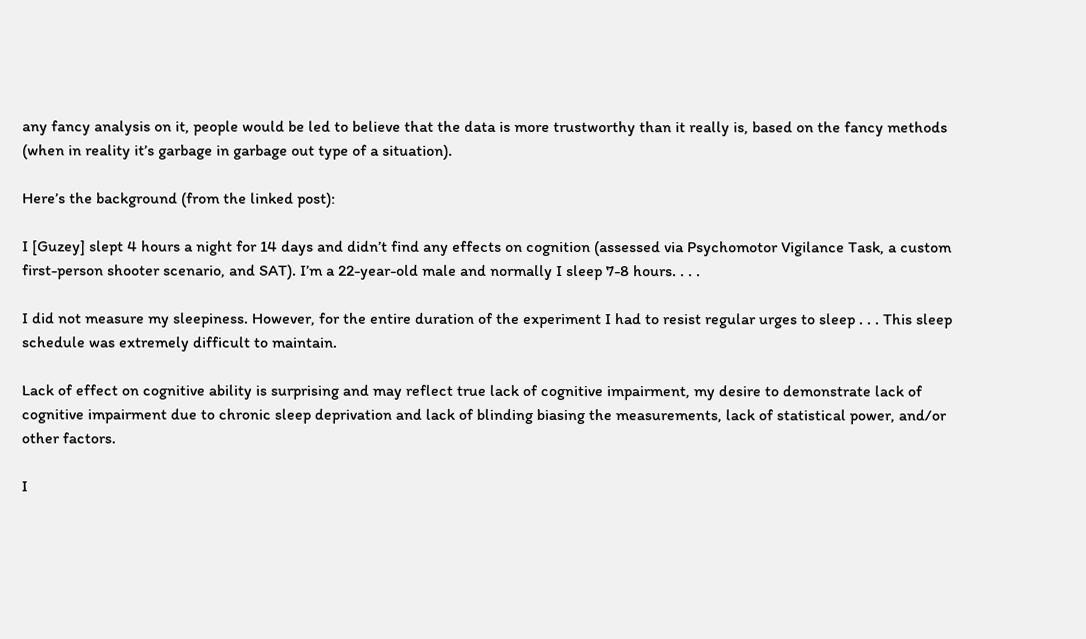any fancy analysis on it, people would be led to believe that the data is more trustworthy than it really is, based on the fancy methods (when in reality it’s garbage in garbage out type of a situation).

Here’s the background (from the linked post):

I [Guzey] slept 4 hours a night for 14 days and didn’t find any effects on cognition (assessed via Psychomotor Vigilance Task, a custom first-person shooter scenario, and SAT). I’m a 22-year-old male and normally I sleep 7-8 hours. . . .

I did not measure my sleepiness. However, for the entire duration of the experiment I had to resist regular urges to sleep . . . This sleep schedule was extremely difficult to maintain.

Lack of effect on cognitive ability is surprising and may reflect true lack of cognitive impairment, my desire to demonstrate lack of cognitive impairment due to chronic sleep deprivation and lack of blinding biasing the measurements, lack of statistical power, and/or other factors.

I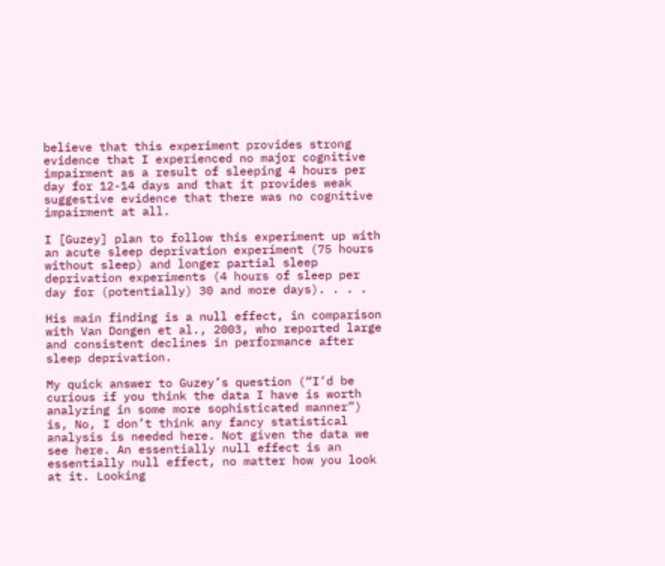believe that this experiment provides strong evidence that I experienced no major cognitive impairment as a result of sleeping 4 hours per day for 12-14 days and that it provides weak suggestive evidence that there was no cognitive impairment at all.

I [Guzey] plan to follow this experiment up with an acute sleep deprivation experiment (75 hours without sleep) and longer partial sleep deprivation experiments (4 hours of sleep per day for (potentially) 30 and more days). . . .

His main finding is a null effect, in comparison with Van Dongen et al., 2003, who reported large and consistent declines in performance after sleep deprivation.

My quick answer to Guzey’s question (“I’d be curious if you think the data I have is worth analyzing in some more sophisticated manner”) is, No, I don’t think any fancy statistical analysis is needed here. Not given the data we see here. An essentially null effect is an essentially null effect, no matter how you look at it. Looking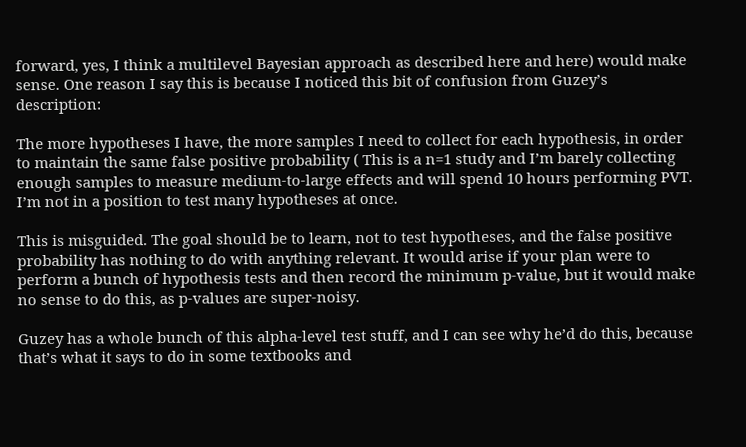forward, yes, I think a multilevel Bayesian approach as described here and here) would make sense. One reason I say this is because I noticed this bit of confusion from Guzey’s description:

The more hypotheses I have, the more samples I need to collect for each hypothesis, in order to maintain the same false positive probability ( This is a n=1 study and I’m barely collecting enough samples to measure medium-to-large effects and will spend 10 hours performing PVT. I’m not in a position to test many hypotheses at once.

This is misguided. The goal should be to learn, not to test hypotheses, and the false positive probability has nothing to do with anything relevant. It would arise if your plan were to perform a bunch of hypothesis tests and then record the minimum p-value, but it would make no sense to do this, as p-values are super-noisy.

Guzey has a whole bunch of this alpha-level test stuff, and I can see why he’d do this, because that’s what it says to do in some textbooks and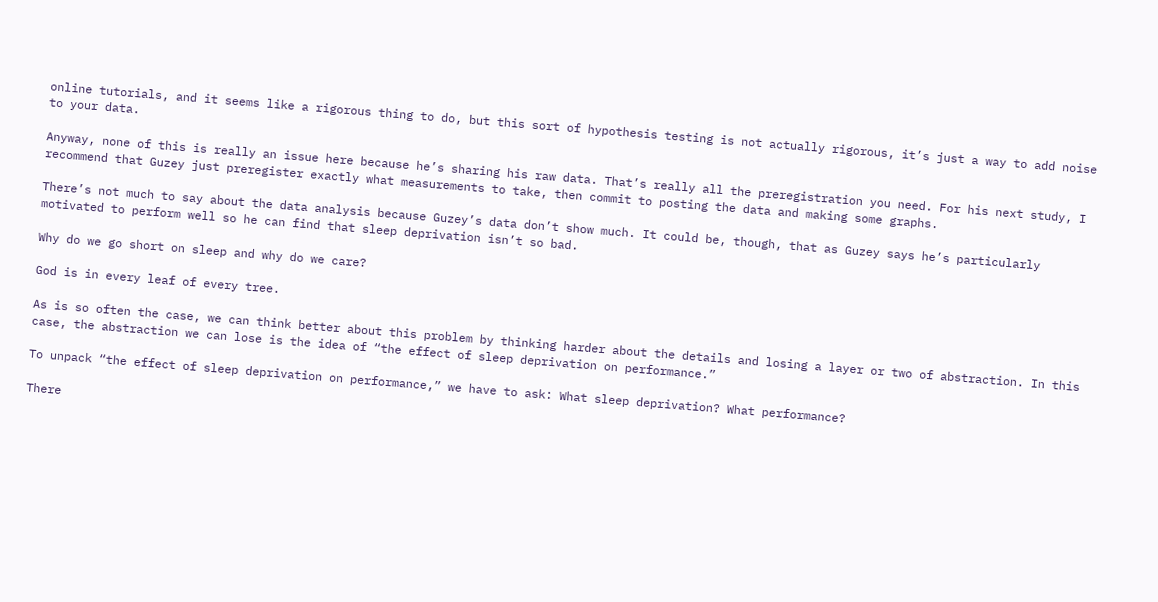online tutorials, and it seems like a rigorous thing to do, but this sort of hypothesis testing is not actually rigorous, it’s just a way to add noise to your data.

Anyway, none of this is really an issue here because he’s sharing his raw data. That’s really all the preregistration you need. For his next study, I recommend that Guzey just preregister exactly what measurements to take, then commit to posting the data and making some graphs.

There’s not much to say about the data analysis because Guzey’s data don’t show much. It could be, though, that as Guzey says he’s particularly motivated to perform well so he can find that sleep deprivation isn’t so bad.

Why do we go short on sleep and why do we care?

God is in every leaf of every tree.

As is so often the case, we can think better about this problem by thinking harder about the details and losing a layer or two of abstraction. In this case, the abstraction we can lose is the idea of “the effect of sleep deprivation on performance.”

To unpack “the effect of sleep deprivation on performance,” we have to ask: What sleep deprivation? What performance?

There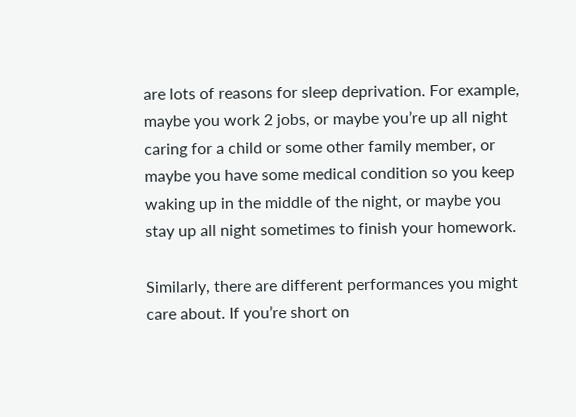are lots of reasons for sleep deprivation. For example, maybe you work 2 jobs, or maybe you’re up all night caring for a child or some other family member, or maybe you have some medical condition so you keep waking up in the middle of the night, or maybe you stay up all night sometimes to finish your homework.

Similarly, there are different performances you might care about. If you’re short on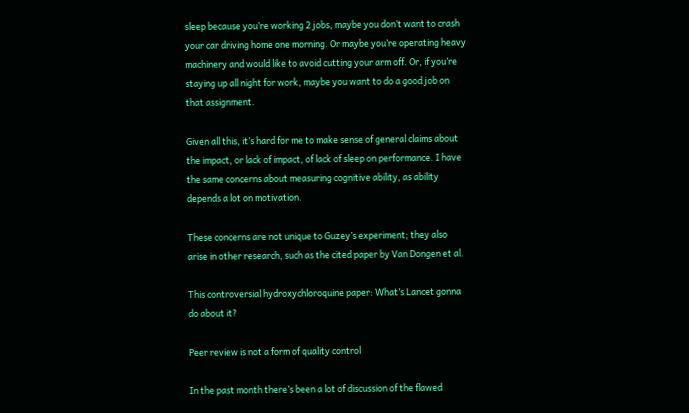sleep because you’re working 2 jobs, maybe you don’t want to crash your car driving home one morning. Or maybe you’re operating heavy machinery and would like to avoid cutting your arm off. Or, if you’re staying up all night for work, maybe you want to do a good job on that assignment.

Given all this, it’s hard for me to make sense of general claims about the impact, or lack of impact, of lack of sleep on performance. I have the same concerns about measuring cognitive ability, as ability depends a lot on motivation.

These concerns are not unique to Guzey’s experiment; they also arise in other research, such as the cited paper by Van Dongen et al.

This controversial hydroxychloroquine paper: What’s Lancet gonna do about it?

Peer review is not a form of quality control

In the past month there’s been a lot of discussion of the flawed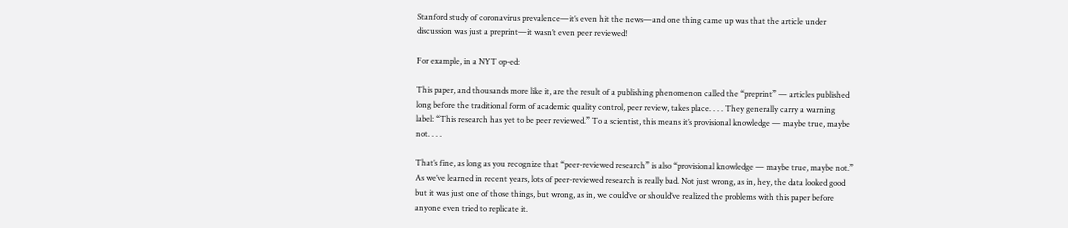Stanford study of coronavirus prevalence—it’s even hit the news—and one thing came up was that the article under discussion was just a preprint—it wasn’t even peer reviewed!

For example, in a NYT op-ed:

This paper, and thousands more like it, are the result of a publishing phenomenon called the “preprint” — articles published long before the traditional form of academic quality control, peer review, takes place. . . . They generally carry a warning label: “This research has yet to be peer reviewed.” To a scientist, this means it’s provisional knowledge — maybe true, maybe not. . . .

That’s fine, as long as you recognize that “peer-reviewed research” is also “provisional knowledge — maybe true, maybe not.” As we’ve learned in recent years, lots of peer-reviewed research is really bad. Not just wrong, as in, hey, the data looked good but it was just one of those things, but wrong, as in, we could’ve or should’ve realized the problems with this paper before anyone even tried to replicate it.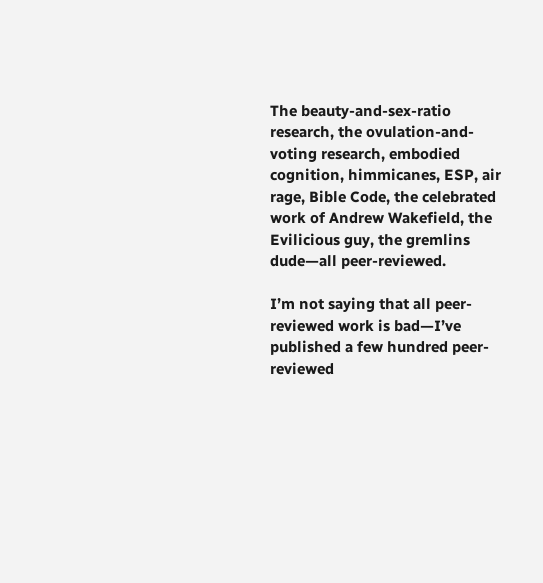The beauty-and-sex-ratio research, the ovulation-and-voting research, embodied cognition, himmicanes, ESP, air rage, Bible Code, the celebrated work of Andrew Wakefield, the Evilicious guy, the gremlins dude—all peer-reviewed.

I’m not saying that all peer-reviewed work is bad—I’ve published a few hundred peer-reviewed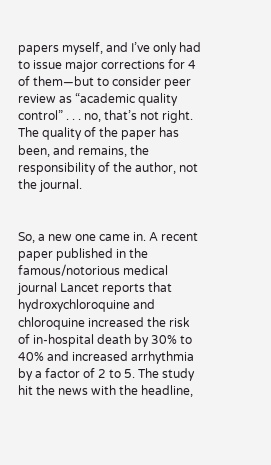papers myself, and I’ve only had to issue major corrections for 4 of them—but to consider peer review as “academic quality control” . . . no, that’s not right. The quality of the paper has been, and remains, the responsibility of the author, not the journal.


So, a new one came in. A recent paper published in the famous/notorious medical journal Lancet reports that hydroxychloroquine and chloroquine increased the risk of in-hospital death by 30% to 40% and increased arrhythmia by a factor of 2 to 5. The study hit the news with the headline,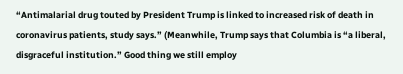“Antimalarial drug touted by President Trump is linked to increased risk of death in coronavirus patients, study says.” (Meanwhile, Trump says that Columbia is “a liberal, disgraceful institution.” Good thing we still employ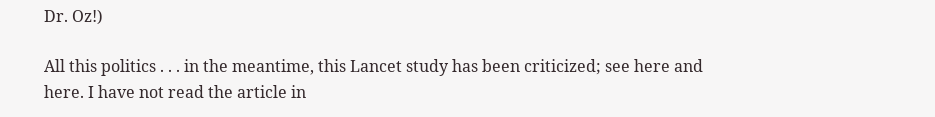Dr. Oz!)

All this politics . . . in the meantime, this Lancet study has been criticized; see here and here. I have not read the article in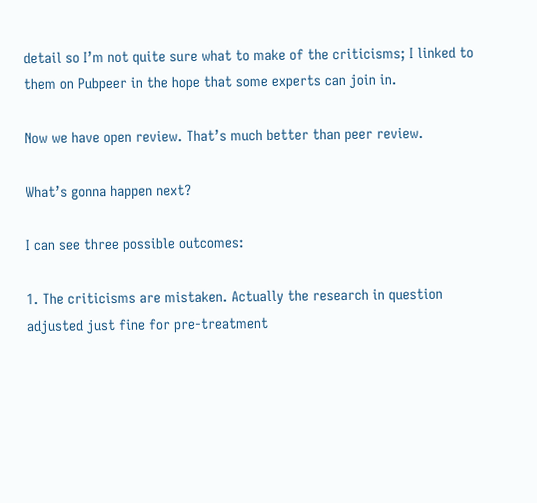detail so I’m not quite sure what to make of the criticisms; I linked to them on Pubpeer in the hope that some experts can join in.

Now we have open review. That’s much better than peer review.

What’s gonna happen next?

I can see three possible outcomes:

1. The criticisms are mistaken. Actually the research in question adjusted just fine for pre-treatment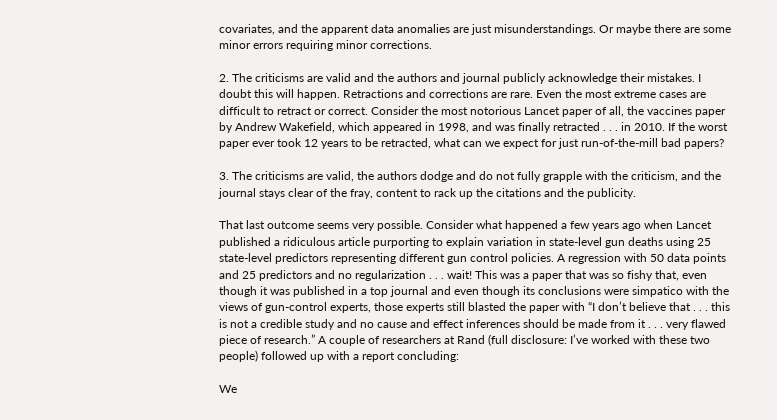covariates, and the apparent data anomalies are just misunderstandings. Or maybe there are some minor errors requiring minor corrections.

2. The criticisms are valid and the authors and journal publicly acknowledge their mistakes. I doubt this will happen. Retractions and corrections are rare. Even the most extreme cases are difficult to retract or correct. Consider the most notorious Lancet paper of all, the vaccines paper by Andrew Wakefield, which appeared in 1998, and was finally retracted . . . in 2010. If the worst paper ever took 12 years to be retracted, what can we expect for just run-of-the-mill bad papers?

3. The criticisms are valid, the authors dodge and do not fully grapple with the criticism, and the journal stays clear of the fray, content to rack up the citations and the publicity.

That last outcome seems very possible. Consider what happened a few years ago when Lancet published a ridiculous article purporting to explain variation in state-level gun deaths using 25 state-level predictors representing different gun control policies. A regression with 50 data points and 25 predictors and no regularization . . . wait! This was a paper that was so fishy that, even though it was published in a top journal and even though its conclusions were simpatico with the views of gun-control experts, those experts still blasted the paper with “I don’t believe that . . . this is not a credible study and no cause and effect inferences should be made from it . . . very flawed piece of research.” A couple of researchers at Rand (full disclosure: I’ve worked with these two people) followed up with a report concluding:

We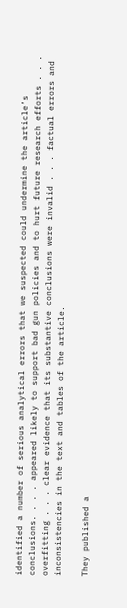identified a number of serious analytical errors that we suspected could undermine the article’s conclusions. . . . appeared likely to support bad gun policies and to hurt future research efforts . . . overfitting . . . clear evidence that its substantive conclusions were invalid . . . factual errors and inconsistencies in the text and tables of the article.

They published a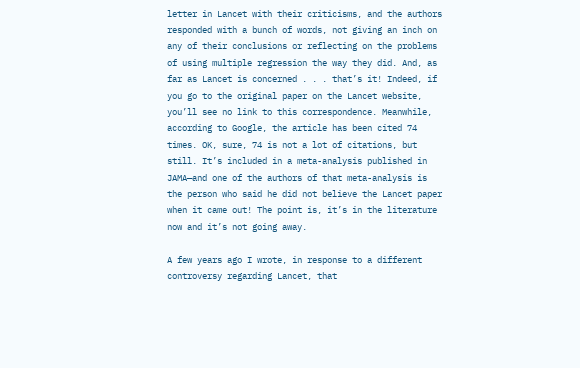letter in Lancet with their criticisms, and the authors responded with a bunch of words, not giving an inch on any of their conclusions or reflecting on the problems of using multiple regression the way they did. And, as far as Lancet is concerned . . . that’s it! Indeed, if you go to the original paper on the Lancet website, you’ll see no link to this correspondence. Meanwhile, according to Google, the article has been cited 74 times. OK, sure, 74 is not a lot of citations, but still. It’s included in a meta-analysis published in JAMA—and one of the authors of that meta-analysis is the person who said he did not believe the Lancet paper when it came out! The point is, it’s in the literature now and it’s not going away.

A few years ago I wrote, in response to a different controversy regarding Lancet, that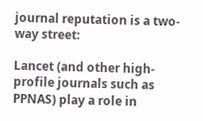journal reputation is a two-way street:

Lancet (and other high-profile journals such as PPNAS) play a role in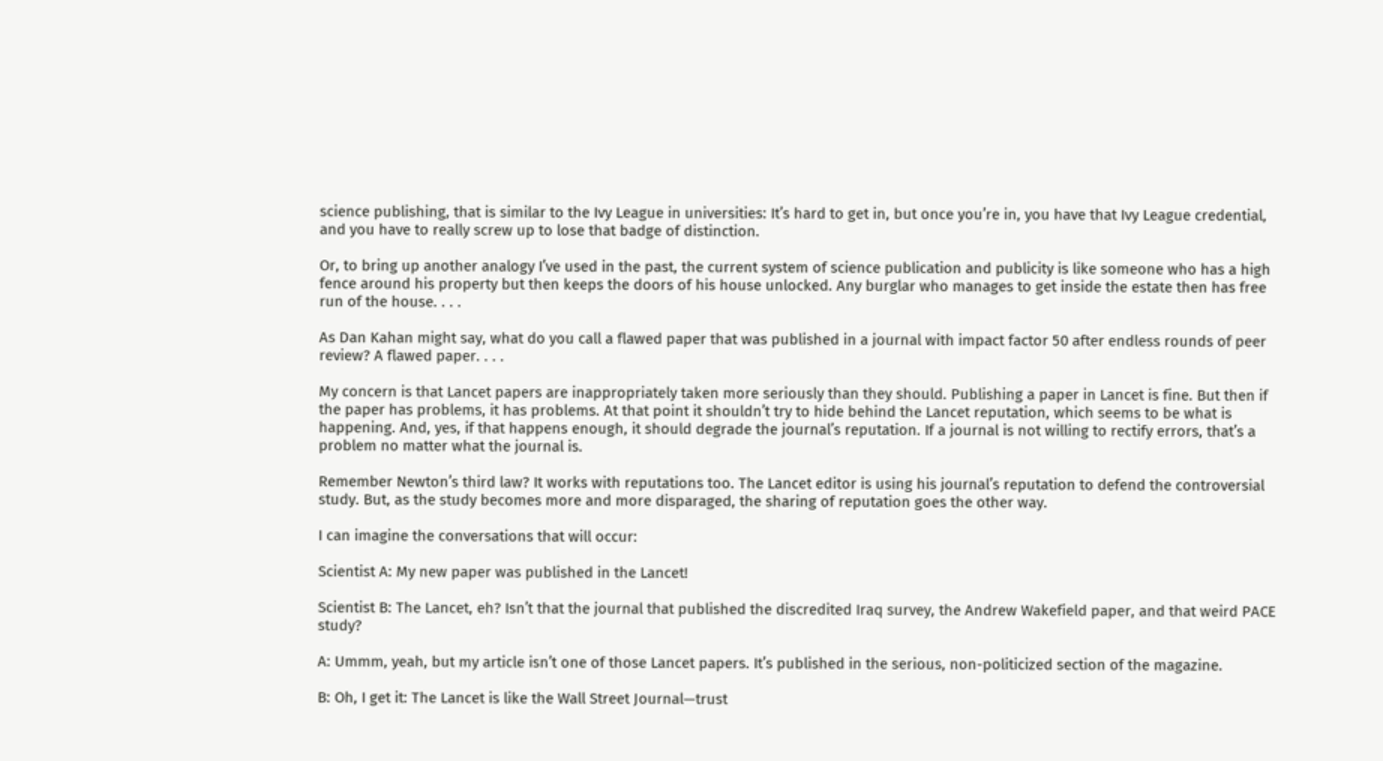science publishing, that is similar to the Ivy League in universities: It’s hard to get in, but once you’re in, you have that Ivy League credential, and you have to really screw up to lose that badge of distinction.

Or, to bring up another analogy I’ve used in the past, the current system of science publication and publicity is like someone who has a high fence around his property but then keeps the doors of his house unlocked. Any burglar who manages to get inside the estate then has free run of the house. . . .

As Dan Kahan might say, what do you call a flawed paper that was published in a journal with impact factor 50 after endless rounds of peer review? A flawed paper. . . .

My concern is that Lancet papers are inappropriately taken more seriously than they should. Publishing a paper in Lancet is fine. But then if the paper has problems, it has problems. At that point it shouldn’t try to hide behind the Lancet reputation, which seems to be what is happening. And, yes, if that happens enough, it should degrade the journal’s reputation. If a journal is not willing to rectify errors, that’s a problem no matter what the journal is.

Remember Newton’s third law? It works with reputations too. The Lancet editor is using his journal’s reputation to defend the controversial study. But, as the study becomes more and more disparaged, the sharing of reputation goes the other way.

I can imagine the conversations that will occur:

Scientist A: My new paper was published in the Lancet!

Scientist B: The Lancet, eh? Isn’t that the journal that published the discredited Iraq survey, the Andrew Wakefield paper, and that weird PACE study?

A: Ummm, yeah, but my article isn’t one of those Lancet papers. It’s published in the serious, non-politicized section of the magazine.

B: Oh, I get it: The Lancet is like the Wall Street Journal—trust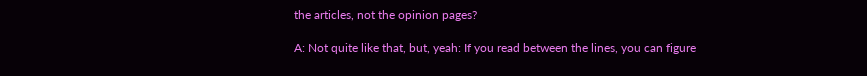the articles, not the opinion pages?

A: Not quite like that, but, yeah: If you read between the lines, you can figure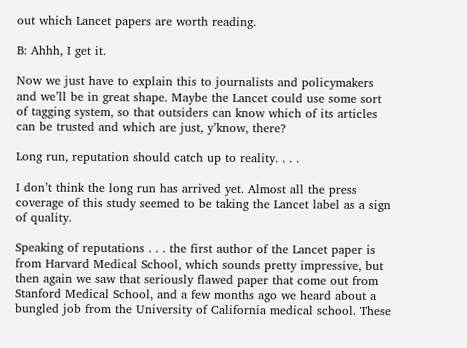out which Lancet papers are worth reading.

B: Ahhh, I get it.

Now we just have to explain this to journalists and policymakers and we’ll be in great shape. Maybe the Lancet could use some sort of tagging system, so that outsiders can know which of its articles can be trusted and which are just, y’know, there?

Long run, reputation should catch up to reality. . . .

I don’t think the long run has arrived yet. Almost all the press coverage of this study seemed to be taking the Lancet label as a sign of quality.

Speaking of reputations . . . the first author of the Lancet paper is from Harvard Medical School, which sounds pretty impressive, but then again we saw that seriously flawed paper that come out from Stanford Medical School, and a few months ago we heard about a bungled job from the University of California medical school. These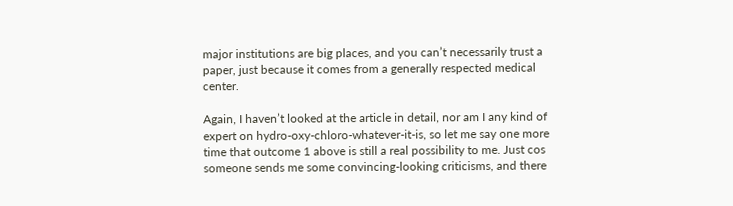major institutions are big places, and you can’t necessarily trust a paper, just because it comes from a generally respected medical center.

Again, I haven’t looked at the article in detail, nor am I any kind of expert on hydro-oxy-chloro-whatever-it-is, so let me say one more time that outcome 1 above is still a real possibility to me. Just cos someone sends me some convincing-looking criticisms, and there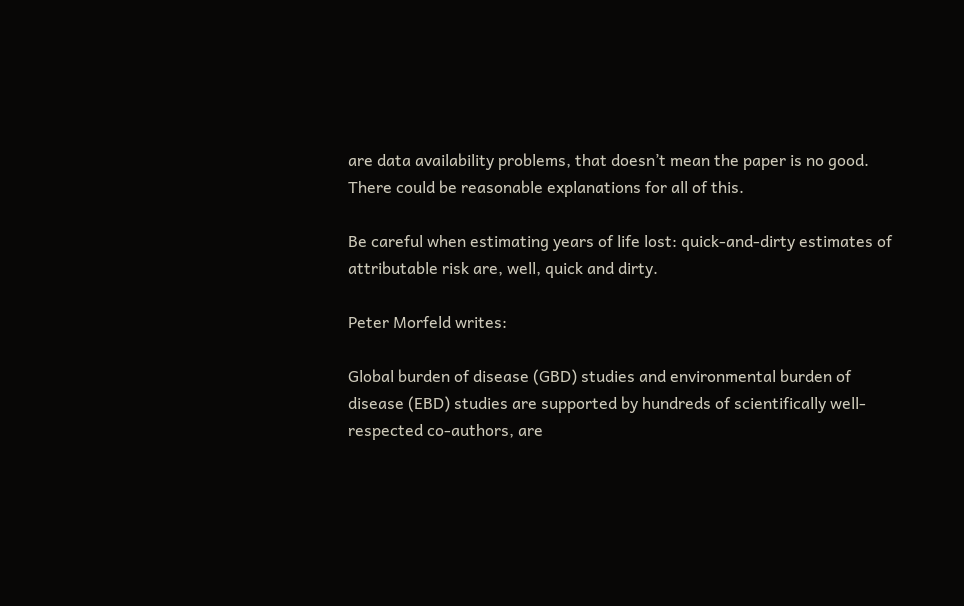are data availability problems, that doesn’t mean the paper is no good. There could be reasonable explanations for all of this.

Be careful when estimating years of life lost: quick-and-dirty estimates of attributable risk are, well, quick and dirty.

Peter Morfeld writes:

Global burden of disease (GBD) studies and environmental burden of disease (EBD) studies are supported by hundreds of scientifically well-respected co-authors, are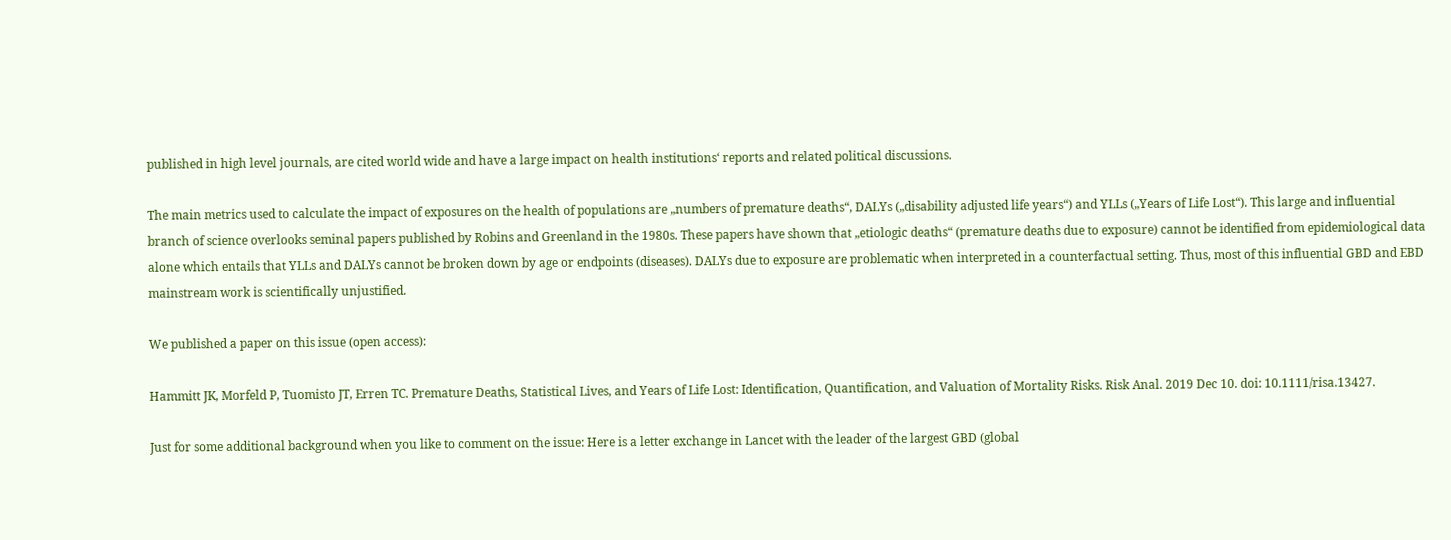published in high level journals, are cited world wide and have a large impact on health institutions‘ reports and related political discussions.

The main metrics used to calculate the impact of exposures on the health of populations are „numbers of premature deaths“, DALYs („disability adjusted life years“) and YLLs („Years of Life Lost“). This large and influential branch of science overlooks seminal papers published by Robins and Greenland in the 1980s. These papers have shown that „etiologic deaths“ (premature deaths due to exposure) cannot be identified from epidemiological data alone which entails that YLLs and DALYs cannot be broken down by age or endpoints (diseases). DALYs due to exposure are problematic when interpreted in a counterfactual setting. Thus, most of this influential GBD and EBD mainstream work is scientifically unjustified.

We published a paper on this issue (open access):

Hammitt JK, Morfeld P, Tuomisto JT, Erren TC. Premature Deaths, Statistical Lives, and Years of Life Lost: Identification, Quantification, and Valuation of Mortality Risks. Risk Anal. 2019 Dec 10. doi: 10.1111/risa.13427.

Just for some additional background when you like to comment on the issue: Here is a letter exchange in Lancet with the leader of the largest GBD (global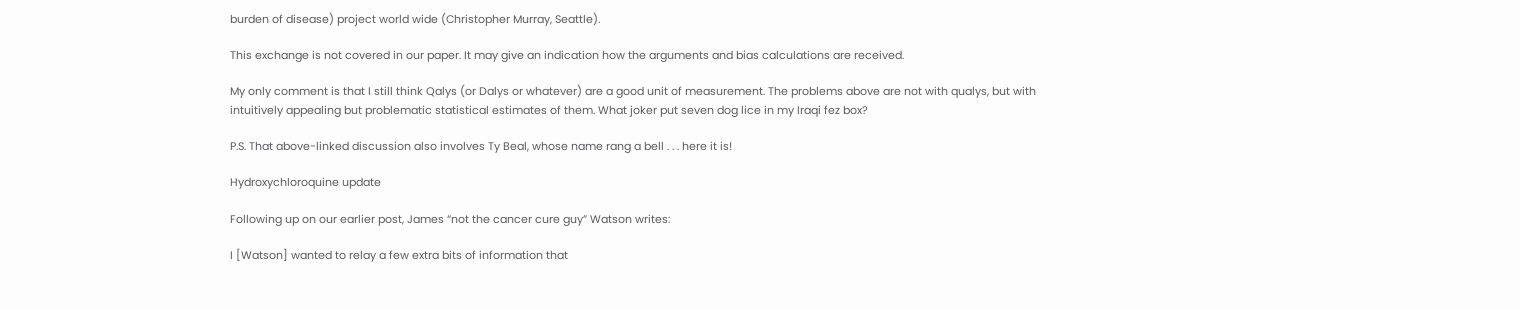burden of disease) project world wide (Christopher Murray, Seattle).

This exchange is not covered in our paper. It may give an indication how the arguments and bias calculations are received.

My only comment is that I still think Qalys (or Dalys or whatever) are a good unit of measurement. The problems above are not with qualys, but with intuitively appealing but problematic statistical estimates of them. What joker put seven dog lice in my Iraqi fez box?

P.S. That above-linked discussion also involves Ty Beal, whose name rang a bell . . . here it is!

Hydroxychloroquine update

Following up on our earlier post, James “not the cancer cure guy” Watson writes:

I [Watson] wanted to relay a few extra bits of information that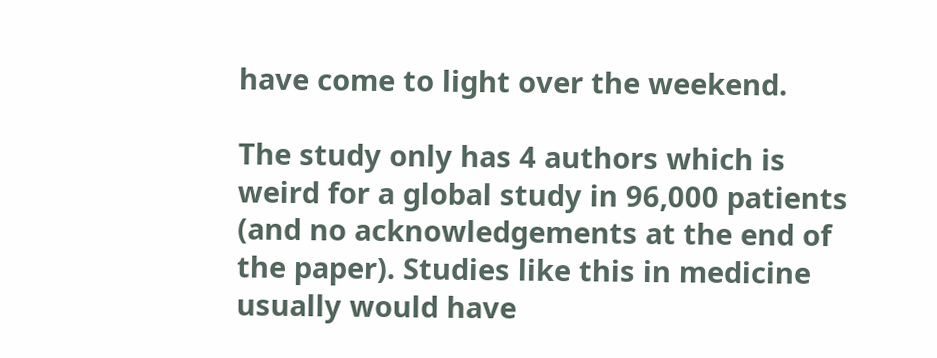have come to light over the weekend.

The study only has 4 authors which is weird for a global study in 96,000 patients (and no acknowledgements at the end of the paper). Studies like this in medicine usually would have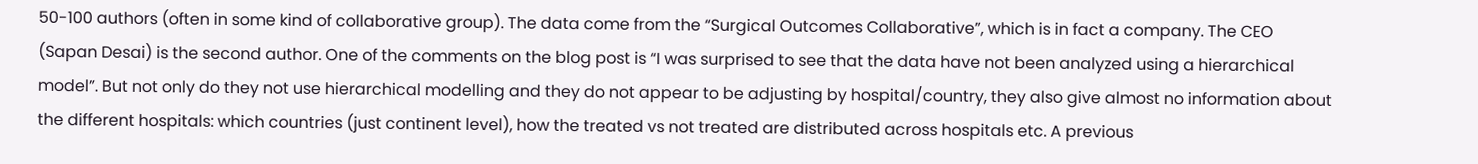50-100 authors (often in some kind of collaborative group). The data come from the “Surgical Outcomes Collaborative”, which is in fact a company. The CEO (Sapan Desai) is the second author. One of the comments on the blog post is “I was surprised to see that the data have not been analyzed using a hierarchical model”. But not only do they not use hierarchical modelling and they do not appear to be adjusting by hospital/country, they also give almost no information about the different hospitals: which countries (just continent level), how the treated vs not treated are distributed across hospitals etc. A previous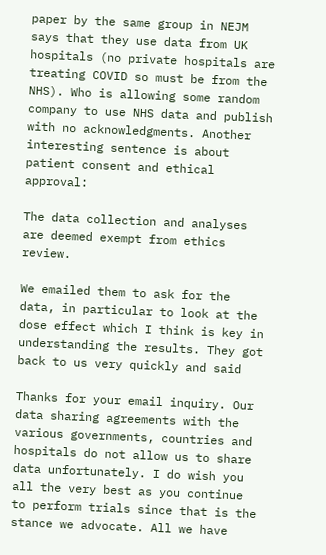paper by the same group in NEJM says that they use data from UK hospitals (no private hospitals are treating COVID so must be from the NHS). Who is allowing some random company to use NHS data and publish with no acknowledgments. Another interesting sentence is about patient consent and ethical approval:

The data collection and analyses are deemed exempt from ethics review.

We emailed them to ask for the data, in particular to look at the dose effect which I think is key in understanding the results. They got back to us very quickly and said

Thanks for your email inquiry. Our data sharing agreements with the various governments, countries and hospitals do not allow us to share data unfortunately. I do wish you all the very best as you continue to perform trials since that is the stance we advocate. All we have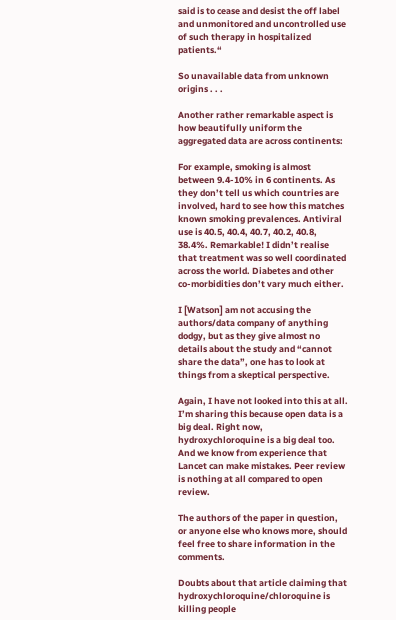said is to cease and desist the off label and unmonitored and uncontrolled use of such therapy in hospitalized patients.“

So unavailable data from unknown origins . . .

Another rather remarkable aspect is how beautifully uniform the aggregated data are across continents:

For example, smoking is almost between 9.4-10% in 6 continents. As they don’t tell us which countries are involved, hard to see how this matches known smoking prevalences. Antiviral use is 40.5, 40.4, 40.7, 40.2, 40.8, 38.4%. Remarkable! I didn’t realise that treatment was so well coordinated across the world. Diabetes and other co-morbidities don’t vary much either.

I [Watson] am not accusing the authors/data company of anything dodgy, but as they give almost no details about the study and “cannot share the data”, one has to look at things from a skeptical perspective.

Again, I have not looked into this at all. I’m sharing this because open data is a big deal. Right now, hydroxychloroquine is a big deal too. And we know from experience that Lancet can make mistakes. Peer review is nothing at all compared to open review.

The authors of the paper in question, or anyone else who knows more, should feel free to share information in the comments.

Doubts about that article claiming that hydroxychloroquine/chloroquine is killing people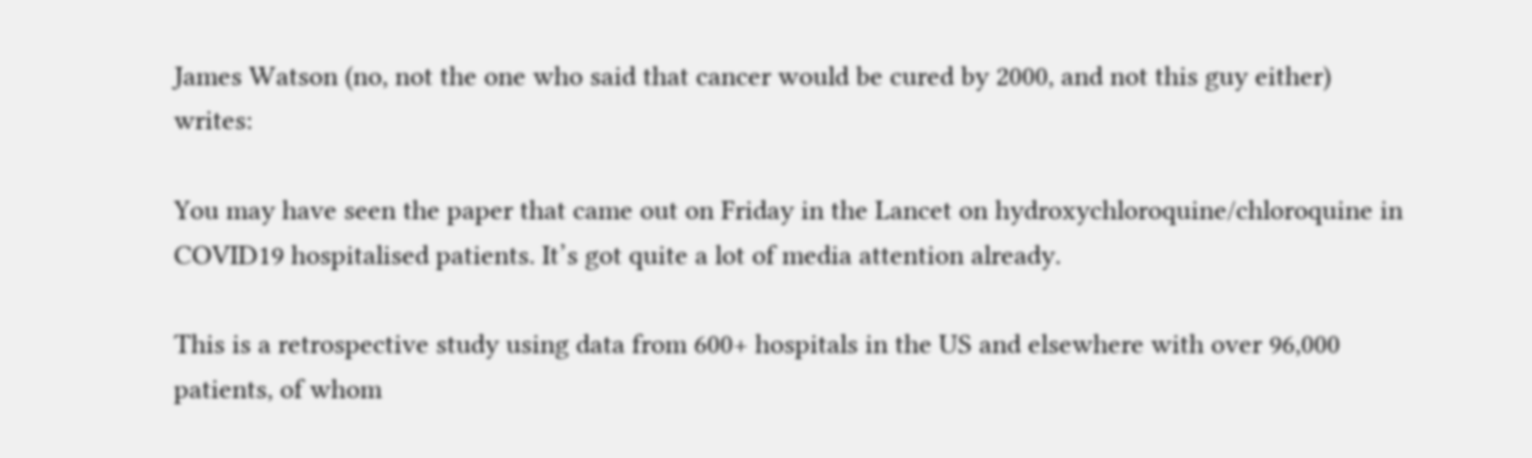James Watson (no, not the one who said that cancer would be cured by 2000, and not this guy either) writes:

You may have seen the paper that came out on Friday in the Lancet on hydroxychloroquine/chloroquine in COVID19 hospitalised patients. It’s got quite a lot of media attention already.

This is a retrospective study using data from 600+ hospitals in the US and elsewhere with over 96,000 patients, of whom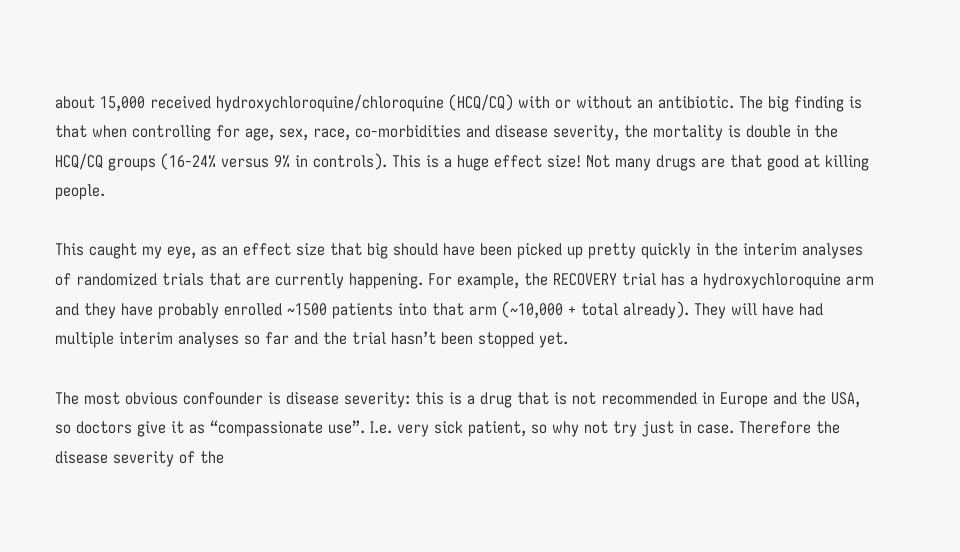about 15,000 received hydroxychloroquine/chloroquine (HCQ/CQ) with or without an antibiotic. The big finding is that when controlling for age, sex, race, co-morbidities and disease severity, the mortality is double in the HCQ/CQ groups (16-24% versus 9% in controls). This is a huge effect size! Not many drugs are that good at killing people.

This caught my eye, as an effect size that big should have been picked up pretty quickly in the interim analyses of randomized trials that are currently happening. For example, the RECOVERY trial has a hydroxychloroquine arm and they have probably enrolled ~1500 patients into that arm (~10,000 + total already). They will have had multiple interim analyses so far and the trial hasn’t been stopped yet.

The most obvious confounder is disease severity: this is a drug that is not recommended in Europe and the USA, so doctors give it as “compassionate use”. I.e. very sick patient, so why not try just in case. Therefore the disease severity of the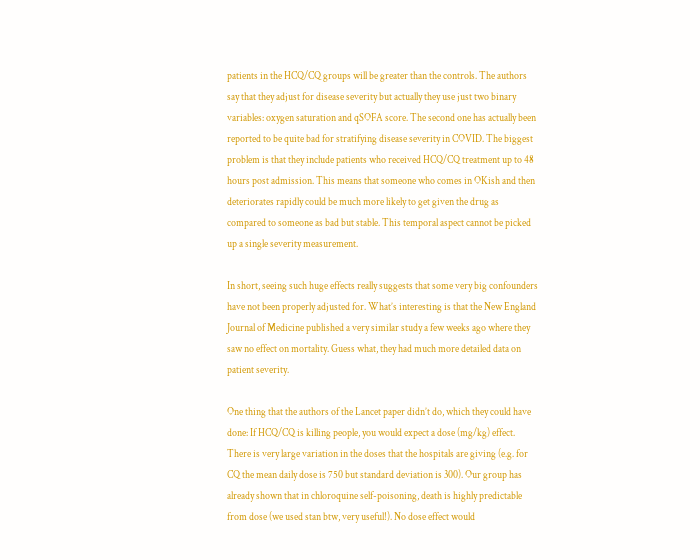patients in the HCQ/CQ groups will be greater than the controls. The authors say that they adjust for disease severity but actually they use just two binary variables: oxygen saturation and qSOFA score. The second one has actually been reported to be quite bad for stratifying disease severity in COVID. The biggest problem is that they include patients who received HCQ/CQ treatment up to 48 hours post admission. This means that someone who comes in OKish and then deteriorates rapidly could be much more likely to get given the drug as compared to someone as bad but stable. This temporal aspect cannot be picked up a single severity measurement.

In short, seeing such huge effects really suggests that some very big confounders have not been properly adjusted for. What’s interesting is that the New England Journal of Medicine published a very similar study a few weeks ago where they saw no effect on mortality. Guess what, they had much more detailed data on patient severity.

One thing that the authors of the Lancet paper didn’t do, which they could have done: If HCQ/CQ is killing people, you would expect a dose (mg/kg) effect. There is very large variation in the doses that the hospitals are giving (e.g. for CQ the mean daily dose is 750 but standard deviation is 300). Our group has already shown that in chloroquine self-poisoning, death is highly predictable from dose (we used stan btw, very useful!). No dose effect would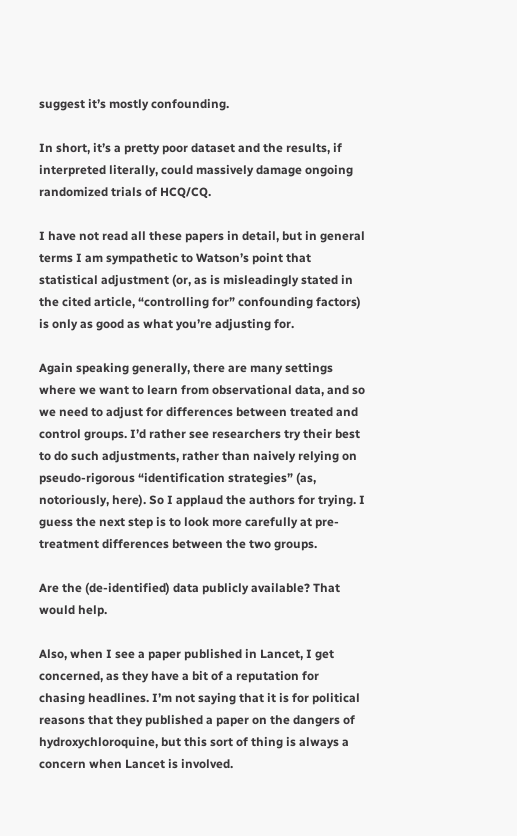suggest it’s mostly confounding.

In short, it’s a pretty poor dataset and the results, if interpreted literally, could massively damage ongoing randomized trials of HCQ/CQ.

I have not read all these papers in detail, but in general terms I am sympathetic to Watson’s point that statistical adjustment (or, as is misleadingly stated in the cited article, “controlling for” confounding factors) is only as good as what you’re adjusting for.

Again speaking generally, there are many settings where we want to learn from observational data, and so we need to adjust for differences between treated and control groups. I’d rather see researchers try their best to do such adjustments, rather than naively relying on pseudo-rigorous “identification strategies” (as, notoriously, here). So I applaud the authors for trying. I guess the next step is to look more carefully at pre-treatment differences between the two groups.

Are the (de-identified) data publicly available? That would help.

Also, when I see a paper published in Lancet, I get concerned, as they have a bit of a reputation for chasing headlines. I’m not saying that it is for political reasons that they published a paper on the dangers of hydroxychloroquine, but this sort of thing is always a concern when Lancet is involved.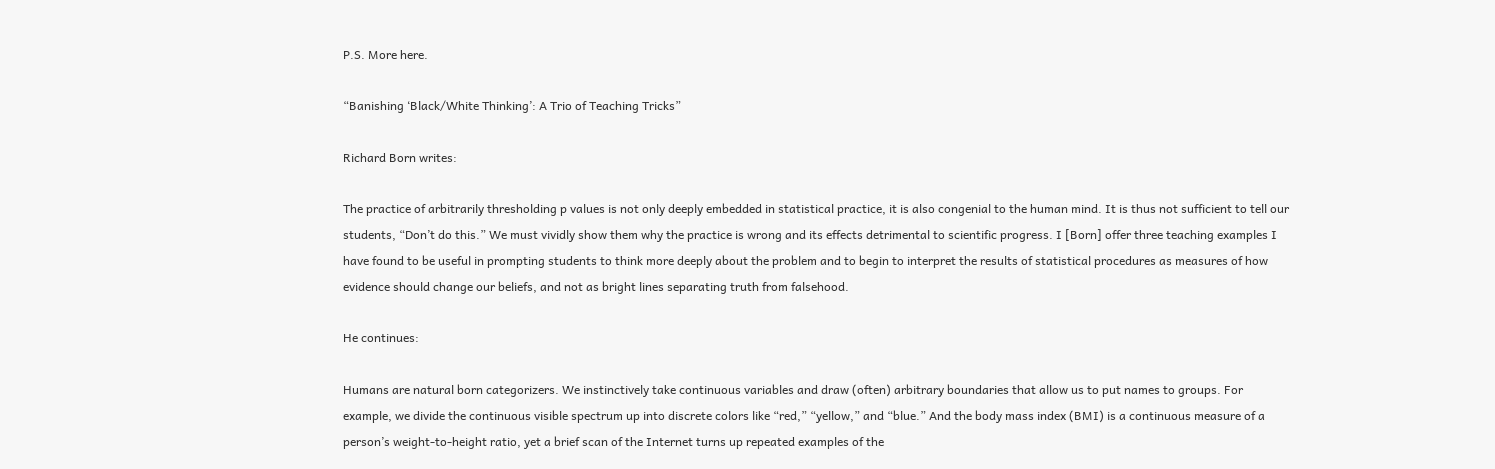P.S. More here.

“Banishing ‘Black/White Thinking’: A Trio of Teaching Tricks”

Richard Born writes:

The practice of arbitrarily thresholding p values is not only deeply embedded in statistical practice, it is also congenial to the human mind. It is thus not sufficient to tell our students, “Don’t do this.” We must vividly show them why the practice is wrong and its effects detrimental to scientific progress. I [Born] offer three teaching examples I have found to be useful in prompting students to think more deeply about the problem and to begin to interpret the results of statistical procedures as measures of how evidence should change our beliefs, and not as bright lines separating truth from falsehood.

He continues:

Humans are natural born categorizers. We instinctively take continuous variables and draw (often) arbitrary boundaries that allow us to put names to groups. For example, we divide the continuous visible spectrum up into discrete colors like “red,” “yellow,” and “blue.” And the body mass index (BMI) is a continuous measure of a person’s weight-to-height ratio, yet a brief scan of the Internet turns up repeated examples of the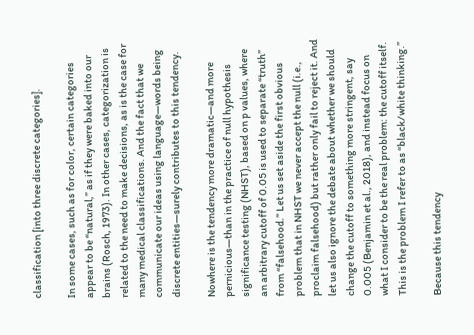classification [into three discrete categories].

In some cases, such as for color, certain categories appear to be “natural,” as if they were baked into our brains (Rosch, 1973). In other cases, categorization is related to the need to make decisions, as is the case for many medical classifications. And the fact that we communicate our ideas using language—words being discrete entities—surely contributes to this tendency.

Nowhere is the tendency more dramatic—and more pernicious—than in the practice of null hypothesis significance testing (NHST), based on p values, where an arbitrary cutoff of 0.05 is used to separate “truth” from “falsehood.” Let us set aside the first obvious problem that in NHST we never accept the null (i.e., proclaim falsehood) but rather only fail to reject it. And let us also ignore the debate about whether we should change the cutoff to something more stringent, say 0.005 (Benjamin et al., 2018), and instead focus on what I consider to be the real problem: the cutoff itself. This is the problem I refer to as “black/white thinking.”

Because this tendency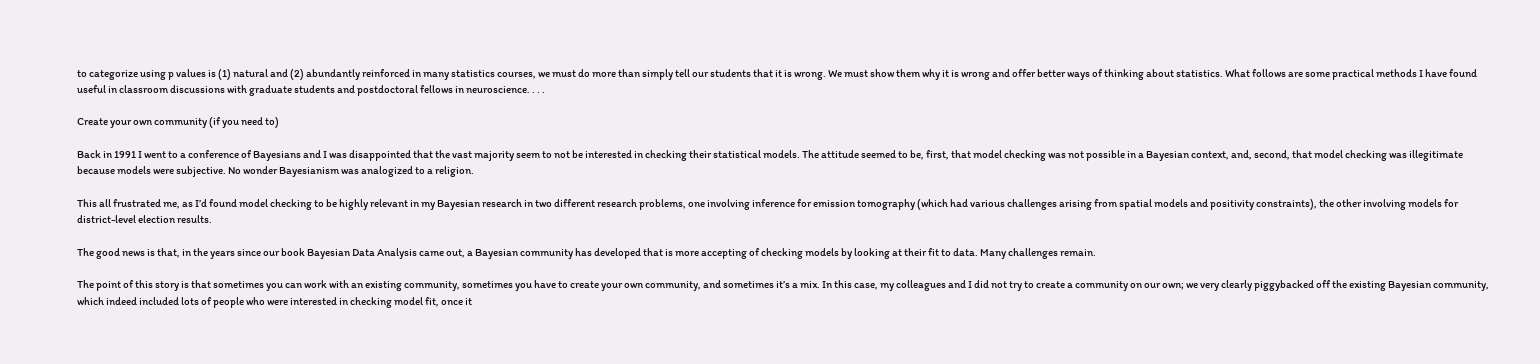to categorize using p values is (1) natural and (2) abundantly reinforced in many statistics courses, we must do more than simply tell our students that it is wrong. We must show them why it is wrong and offer better ways of thinking about statistics. What follows are some practical methods I have found useful in classroom discussions with graduate students and postdoctoral fellows in neuroscience. . . .

Create your own community (if you need to)

Back in 1991 I went to a conference of Bayesians and I was disappointed that the vast majority seem to not be interested in checking their statistical models. The attitude seemed to be, first, that model checking was not possible in a Bayesian context, and, second, that model checking was illegitimate because models were subjective. No wonder Bayesianism was analogized to a religion.

This all frustrated me, as I’d found model checking to be highly relevant in my Bayesian research in two different research problems, one involving inference for emission tomography (which had various challenges arising from spatial models and positivity constraints), the other involving models for district-level election results.

The good news is that, in the years since our book Bayesian Data Analysis came out, a Bayesian community has developed that is more accepting of checking models by looking at their fit to data. Many challenges remain.

The point of this story is that sometimes you can work with an existing community, sometimes you have to create your own community, and sometimes it’s a mix. In this case, my colleagues and I did not try to create a community on our own; we very clearly piggybacked off the existing Bayesian community, which indeed included lots of people who were interested in checking model fit, once it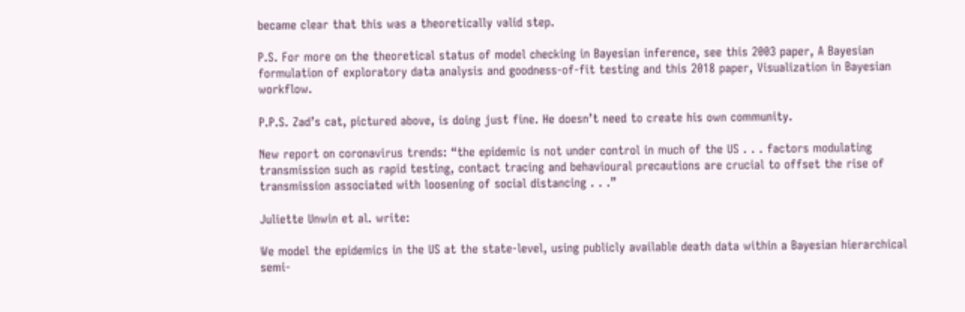became clear that this was a theoretically valid step.

P.S. For more on the theoretical status of model checking in Bayesian inference, see this 2003 paper, A Bayesian formulation of exploratory data analysis and goodness-of-fit testing and this 2018 paper, Visualization in Bayesian workflow.

P.P.S. Zad’s cat, pictured above, is doing just fine. He doesn’t need to create his own community.

New report on coronavirus trends: “the epidemic is not under control in much of the US . . . factors modulating transmission such as rapid testing, contact tracing and behavioural precautions are crucial to offset the rise of transmission associated with loosening of social distancing . . .”

Juliette Unwin et al. write:

We model the epidemics in the US at the state-level, using publicly available death data within a Bayesian hierarchical semi-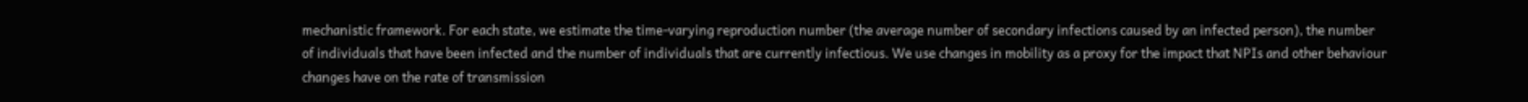mechanistic framework. For each state, we estimate the time-varying reproduction number (the average number of secondary infections caused by an infected person), the number of individuals that have been infected and the number of individuals that are currently infectious. We use changes in mobility as a proxy for the impact that NPIs and other behaviour changes have on the rate of transmission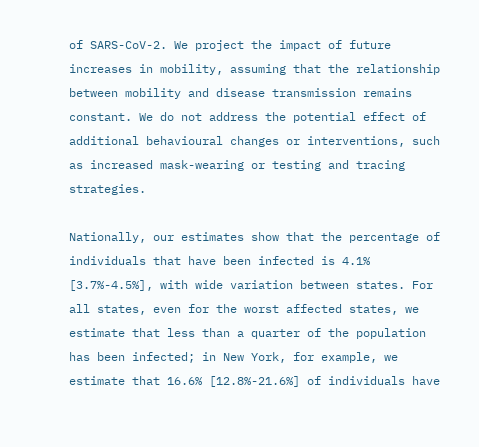of SARS-CoV-2. We project the impact of future increases in mobility, assuming that the relationship between mobility and disease transmission remains constant. We do not address the potential effect of additional behavioural changes or interventions, such as increased mask-wearing or testing and tracing strategies.

Nationally, our estimates show that the percentage of individuals that have been infected is 4.1% [3.7%-4.5%], with wide variation between states. For all states, even for the worst affected states, we estimate that less than a quarter of the population has been infected; in New York, for example, we estimate that 16.6% [12.8%-21.6%] of individuals have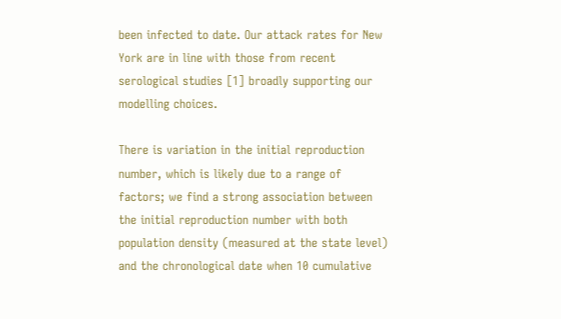been infected to date. Our attack rates for New York are in line with those from recent serological studies [1] broadly supporting our modelling choices.

There is variation in the initial reproduction number, which is likely due to a range of factors; we find a strong association between the initial reproduction number with both population density (measured at the state level) and the chronological date when 10 cumulative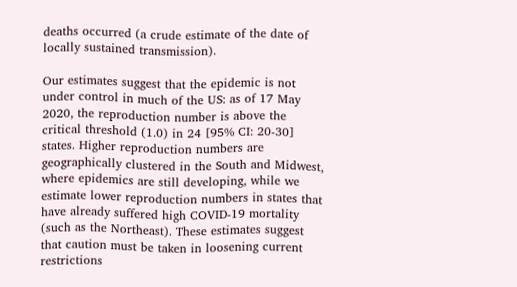deaths occurred (a crude estimate of the date of locally sustained transmission).

Our estimates suggest that the epidemic is not under control in much of the US: as of 17 May 2020, the reproduction number is above the critical threshold (1.0) in 24 [95% CI: 20-30] states. Higher reproduction numbers are geographically clustered in the South and Midwest, where epidemics are still developing, while we estimate lower reproduction numbers in states that have already suffered high COVID-19 mortality (such as the Northeast). These estimates suggest that caution must be taken in loosening current restrictions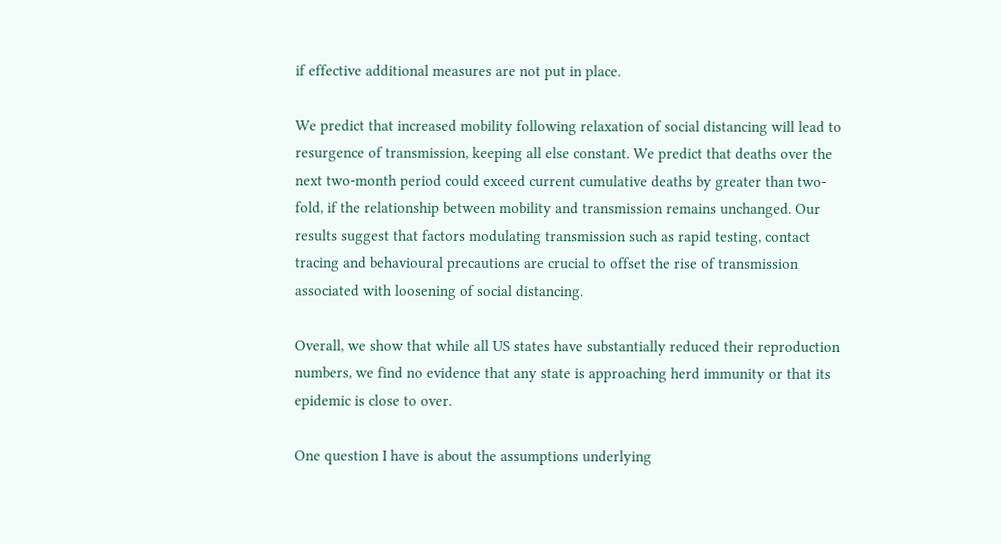if effective additional measures are not put in place.

We predict that increased mobility following relaxation of social distancing will lead to resurgence of transmission, keeping all else constant. We predict that deaths over the next two-month period could exceed current cumulative deaths by greater than two-fold, if the relationship between mobility and transmission remains unchanged. Our results suggest that factors modulating transmission such as rapid testing, contact tracing and behavioural precautions are crucial to offset the rise of transmission associated with loosening of social distancing.

Overall, we show that while all US states have substantially reduced their reproduction numbers, we find no evidence that any state is approaching herd immunity or that its epidemic is close to over.

One question I have is about the assumptions underlying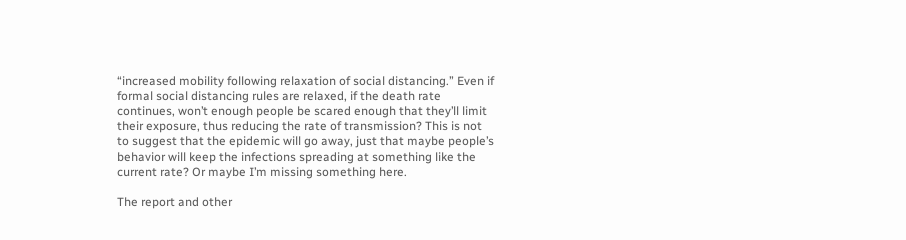“increased mobility following relaxation of social distancing.” Even if formal social distancing rules are relaxed, if the death rate continues, won’t enough people be scared enough that they’ll limit their exposure, thus reducing the rate of transmission? This is not to suggest that the epidemic will go away, just that maybe people’s behavior will keep the infections spreading at something like the current rate? Or maybe I’m missing something here.

The report and other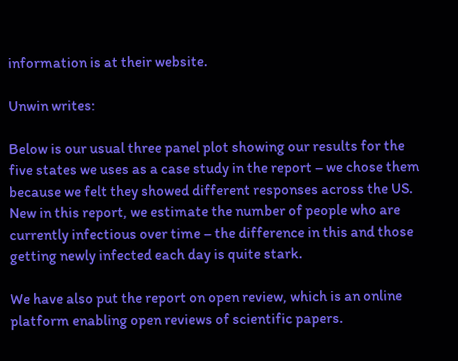information is at their website.

Unwin writes:

Below is our usual three panel plot showing our results for the five states we uses as a case study in the report – we chose them because we felt they showed different responses across the US. New in this report, we estimate the number of people who are currently infectious over time – the difference in this and those getting newly infected each day is quite stark.

We have also put the report on open review, which is an online platform enabling open reviews of scientific papers.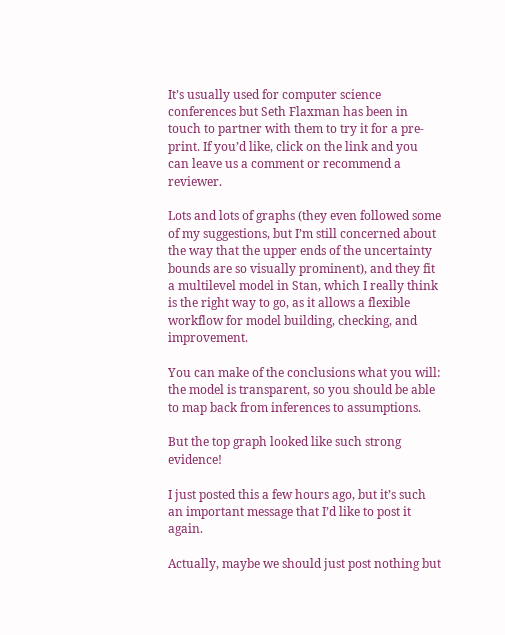It’s usually used for computer science conferences but Seth Flaxman has been in touch to partner with them to try it for a pre-print. If you’d like, click on the link and you can leave us a comment or recommend a reviewer.

Lots and lots of graphs (they even followed some of my suggestions, but I’m still concerned about the way that the upper ends of the uncertainty bounds are so visually prominent), and they fit a multilevel model in Stan, which I really think is the right way to go, as it allows a flexible workflow for model building, checking, and improvement.

You can make of the conclusions what you will: the model is transparent, so you should be able to map back from inferences to assumptions.

But the top graph looked like such strong evidence!

I just posted this a few hours ago, but it’s such an important message that I’d like to post it again.

Actually, maybe we should just post nothing but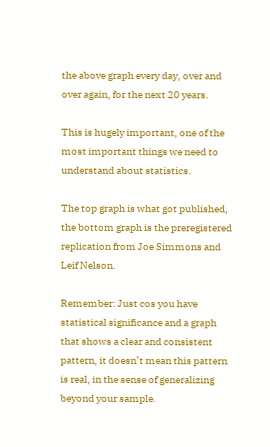the above graph every day, over and over again, for the next 20 years.

This is hugely important, one of the most important things we need to understand about statistics.

The top graph is what got published, the bottom graph is the preregistered replication from Joe Simmons and Leif Nelson.

Remember: Just cos you have statistical significance and a graph that shows a clear and consistent pattern, it doesn’t mean this pattern is real, in the sense of generalizing beyond your sample.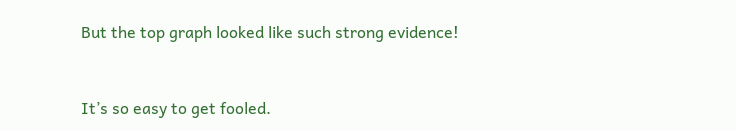But the top graph looked like such strong evidence!


It’s so easy to get fooled.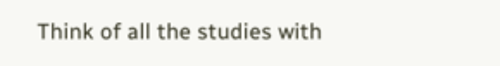Think of all the studies with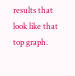results that look like that top graph.